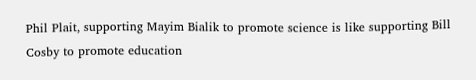Phil Plait, supporting Mayim Bialik to promote science is like supporting Bill Cosby to promote education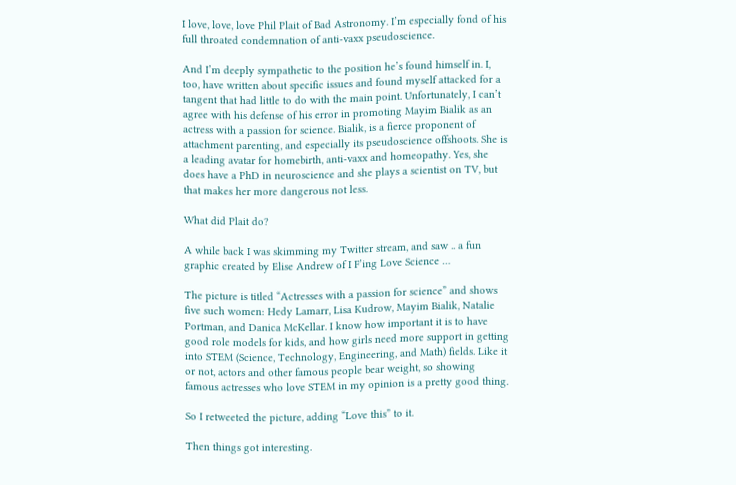I love, love, love Phil Plait of Bad Astronomy. I’m especially fond of his full throated condemnation of anti-vaxx pseudoscience.

And I’m deeply sympathetic to the position he’s found himself in. I, too, have written about specific issues and found myself attacked for a tangent that had little to do with the main point. Unfortunately, I can’t agree with his defense of his error in promoting Mayim Bialik as an actress with a passion for science. Bialik, is a fierce proponent of attachment parenting, and especially its pseudoscience offshoots. She is a leading avatar for homebirth, anti-vaxx and homeopathy. Yes, she does have a PhD in neuroscience and she plays a scientist on TV, but that makes her more dangerous not less.

What did Plait do?

A while back I was skimming my Twitter stream, and saw .. a fun graphic created by Elise Andrew of I F’ing Love Science …

The picture is titled “Actresses with a passion for science” and shows five such women: Hedy Lamarr, Lisa Kudrow, Mayim Bialik, Natalie Portman, and Danica McKellar. I know how important it is to have good role models for kids, and how girls need more support in getting into STEM (Science, Technology, Engineering, and Math) fields. Like it or not, actors and other famous people bear weight, so showing famous actresses who love STEM in my opinion is a pretty good thing.

So I retweeted the picture, adding “Love this” to it.

Then things got interesting.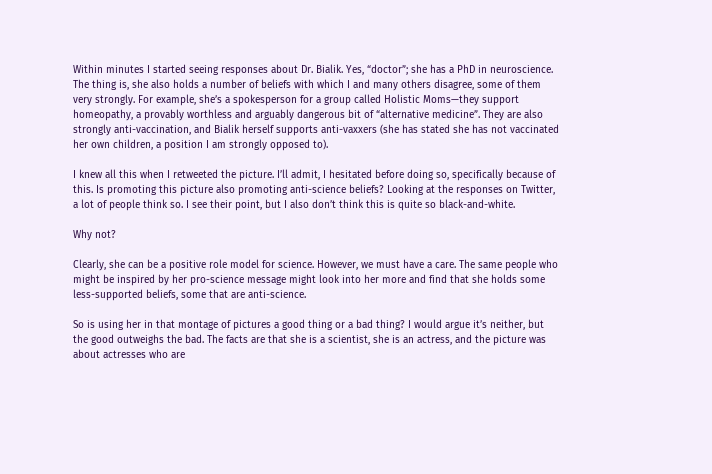Within minutes I started seeing responses about Dr. Bialik. Yes, “doctor”; she has a PhD in neuroscience. The thing is, she also holds a number of beliefs with which I and many others disagree, some of them very strongly. For example, she’s a spokesperson for a group called Holistic Moms—they support homeopathy, a provably worthless and arguably dangerous bit of “alternative medicine”. They are also strongly anti-vaccination, and Bialik herself supports anti-vaxxers (she has stated she has not vaccinated her own children, a position I am strongly opposed to).

I knew all this when I retweeted the picture. I’ll admit, I hesitated before doing so, specifically because of this. Is promoting this picture also promoting anti-science beliefs? Looking at the responses on Twitter, a lot of people think so. I see their point, but I also don’t think this is quite so black-and-white.

Why not?

Clearly, she can be a positive role model for science. However, we must have a care. The same people who might be inspired by her pro-science message might look into her more and find that she holds some less-supported beliefs, some that are anti-science.

So is using her in that montage of pictures a good thing or a bad thing? I would argue it’s neither, but the good outweighs the bad. The facts are that she is a scientist, she is an actress, and the picture was about actresses who are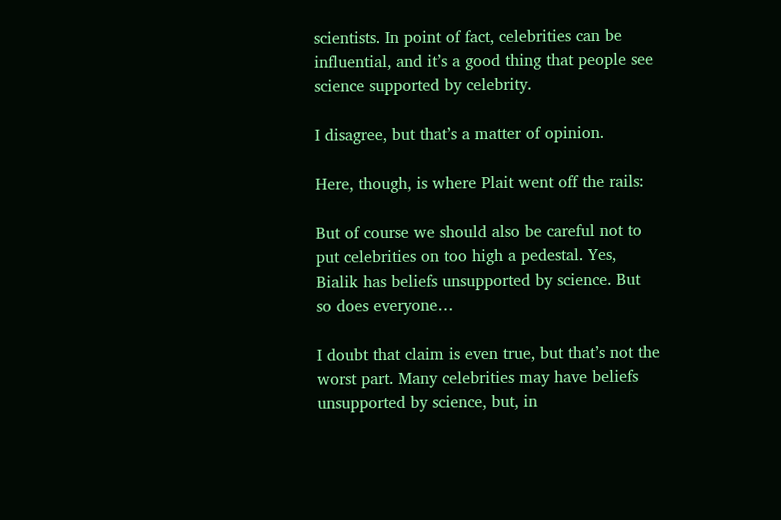scientists. In point of fact, celebrities can be influential, and it’s a good thing that people see science supported by celebrity.

I disagree, but that’s a matter of opinion.

Here, though, is where Plait went off the rails:

But of course we should also be careful not to put celebrities on too high a pedestal. Yes, Bialik has beliefs unsupported by science. But so does everyone…

I doubt that claim is even true, but that’s not the worst part. Many celebrities may have beliefs unsupported by science, but, in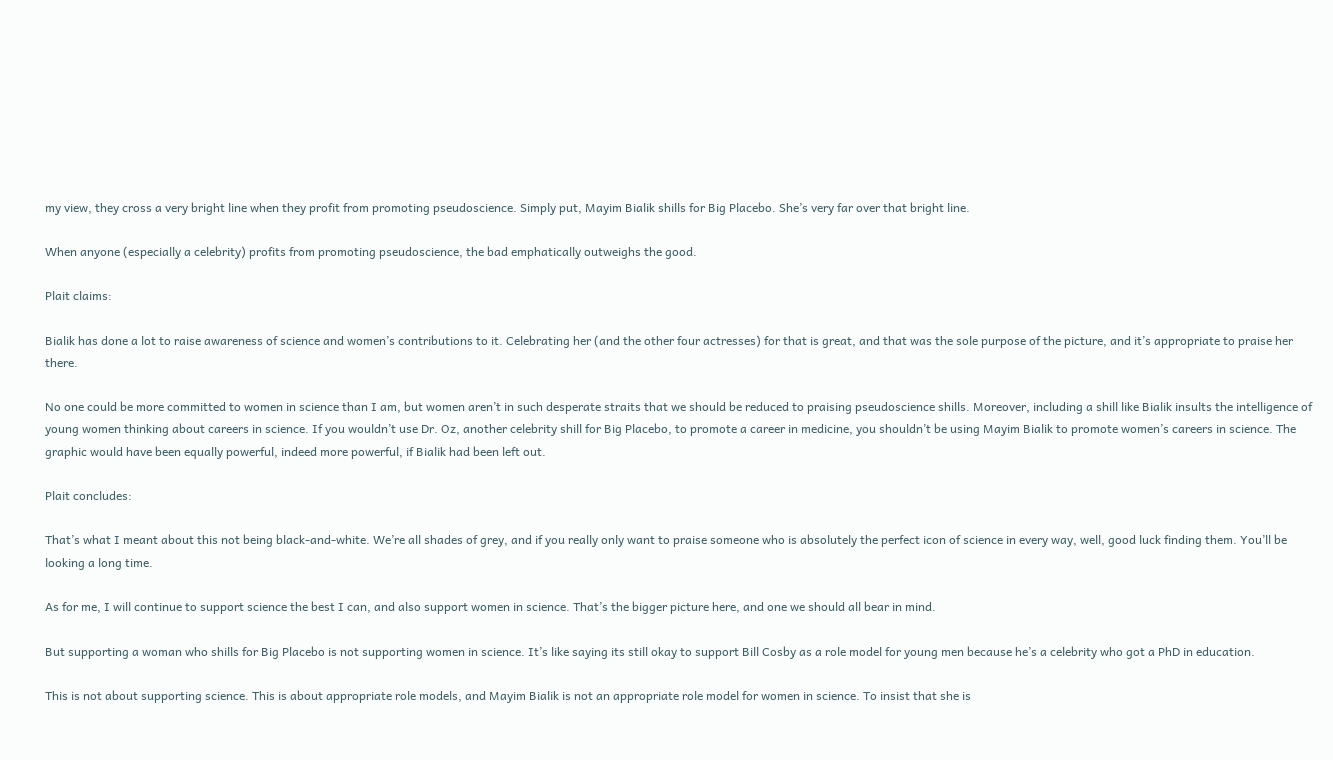my view, they cross a very bright line when they profit from promoting pseudoscience. Simply put, Mayim Bialik shills for Big Placebo. She’s very far over that bright line.

When anyone (especially a celebrity) profits from promoting pseudoscience, the bad emphatically outweighs the good.

Plait claims:

Bialik has done a lot to raise awareness of science and women’s contributions to it. Celebrating her (and the other four actresses) for that is great, and that was the sole purpose of the picture, and it’s appropriate to praise her there.

No one could be more committed to women in science than I am, but women aren’t in such desperate straits that we should be reduced to praising pseudoscience shills. Moreover, including a shill like Bialik insults the intelligence of young women thinking about careers in science. If you wouldn’t use Dr. Oz, another celebrity shill for Big Placebo, to promote a career in medicine, you shouldn’t be using Mayim Bialik to promote women’s careers in science. The graphic would have been equally powerful, indeed more powerful, if Bialik had been left out.

Plait concludes:

That’s what I meant about this not being black-and-white. We’re all shades of grey, and if you really only want to praise someone who is absolutely the perfect icon of science in every way, well, good luck finding them. You’ll be looking a long time.

As for me, I will continue to support science the best I can, and also support women in science. That’s the bigger picture here, and one we should all bear in mind.

But supporting a woman who shills for Big Placebo is not supporting women in science. It’s like saying its still okay to support Bill Cosby as a role model for young men because he’s a celebrity who got a PhD in education.

This is not about supporting science. This is about appropriate role models, and Mayim Bialik is not an appropriate role model for women in science. To insist that she is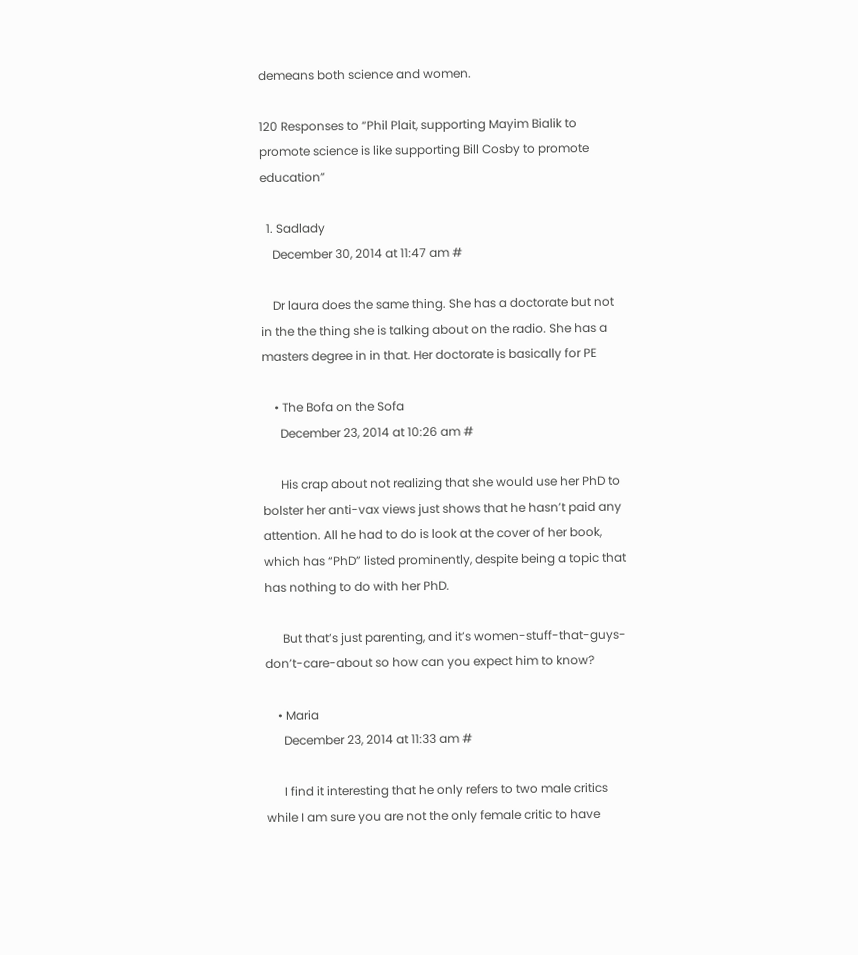demeans both science and women.

120 Responses to “Phil Plait, supporting Mayim Bialik to promote science is like supporting Bill Cosby to promote education”

  1. Sadlady
    December 30, 2014 at 11:47 am #

    Dr laura does the same thing. She has a doctorate but not in the the thing she is talking about on the radio. She has a masters degree in in that. Her doctorate is basically for PE

    • The Bofa on the Sofa
      December 23, 2014 at 10:26 am #

      His crap about not realizing that she would use her PhD to bolster her anti-vax views just shows that he hasn’t paid any attention. All he had to do is look at the cover of her book, which has “PhD” listed prominently, despite being a topic that has nothing to do with her PhD.

      But that’s just parenting, and it’s women-stuff-that-guys-don’t-care-about so how can you expect him to know?

    • Maria
      December 23, 2014 at 11:33 am #

      I find it interesting that he only refers to two male critics while I am sure you are not the only female critic to have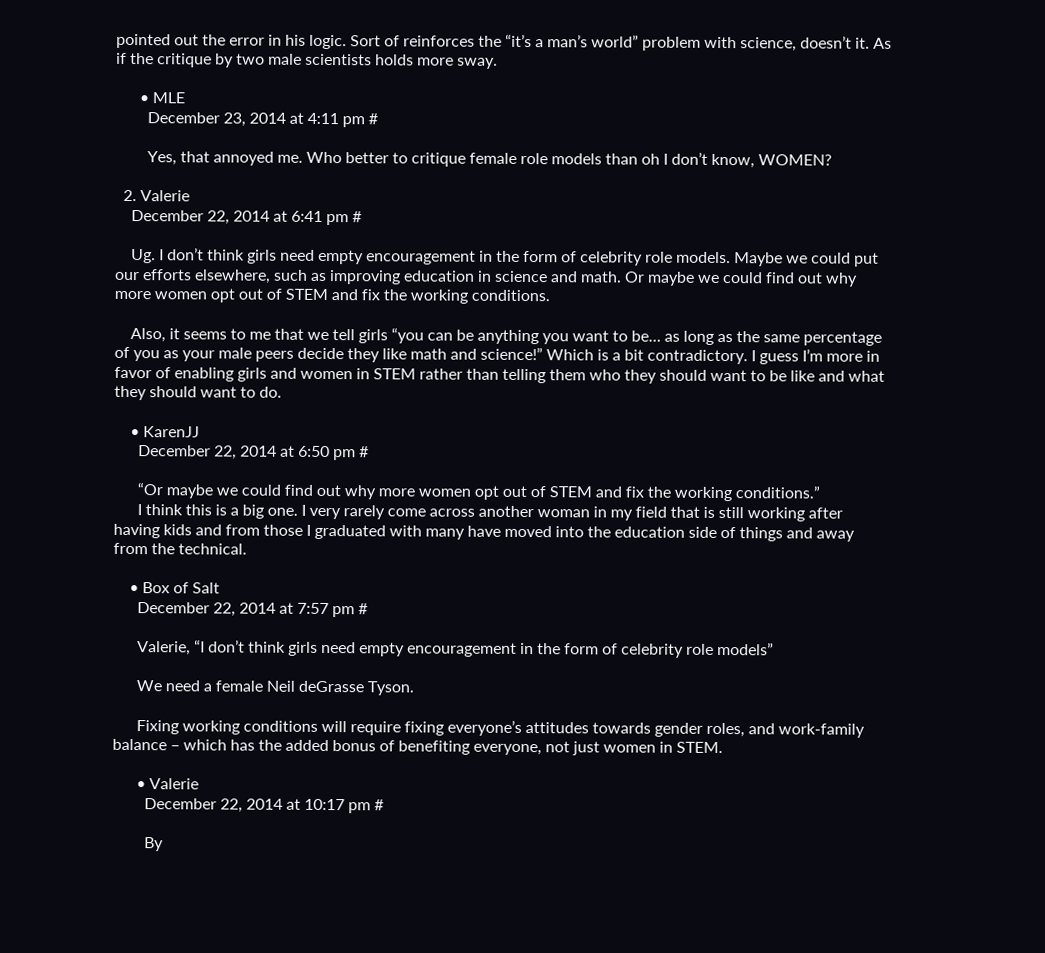pointed out the error in his logic. Sort of reinforces the “it’s a man’s world” problem with science, doesn’t it. As if the critique by two male scientists holds more sway.

      • MLE
        December 23, 2014 at 4:11 pm #

        Yes, that annoyed me. Who better to critique female role models than oh I don’t know, WOMEN?

  2. Valerie
    December 22, 2014 at 6:41 pm #

    Ug. I don’t think girls need empty encouragement in the form of celebrity role models. Maybe we could put our efforts elsewhere, such as improving education in science and math. Or maybe we could find out why more women opt out of STEM and fix the working conditions.

    Also, it seems to me that we tell girls “you can be anything you want to be… as long as the same percentage of you as your male peers decide they like math and science!” Which is a bit contradictory. I guess I’m more in favor of enabling girls and women in STEM rather than telling them who they should want to be like and what they should want to do.

    • KarenJJ
      December 22, 2014 at 6:50 pm #

      “Or maybe we could find out why more women opt out of STEM and fix the working conditions.”
      I think this is a big one. I very rarely come across another woman in my field that is still working after having kids and from those I graduated with many have moved into the education side of things and away from the technical.

    • Box of Salt
      December 22, 2014 at 7:57 pm #

      Valerie, “I don’t think girls need empty encouragement in the form of celebrity role models”

      We need a female Neil deGrasse Tyson.

      Fixing working conditions will require fixing everyone’s attitudes towards gender roles, and work-family balance – which has the added bonus of benefiting everyone, not just women in STEM.

      • Valerie
        December 22, 2014 at 10:17 pm #

        By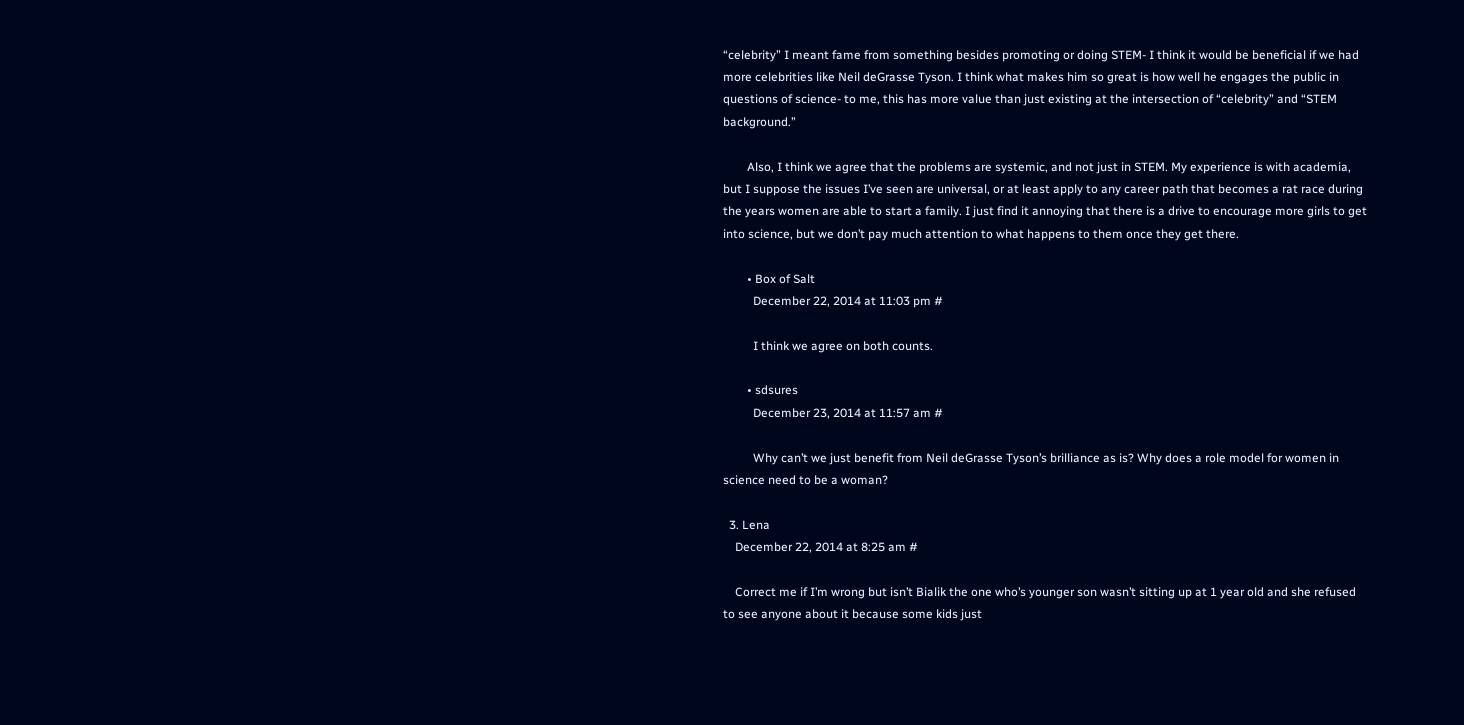“celebrity” I meant fame from something besides promoting or doing STEM- I think it would be beneficial if we had more celebrities like Neil deGrasse Tyson. I think what makes him so great is how well he engages the public in questions of science- to me, this has more value than just existing at the intersection of “celebrity” and “STEM background.”

        Also, I think we agree that the problems are systemic, and not just in STEM. My experience is with academia, but I suppose the issues I’ve seen are universal, or at least apply to any career path that becomes a rat race during the years women are able to start a family. I just find it annoying that there is a drive to encourage more girls to get into science, but we don’t pay much attention to what happens to them once they get there.

        • Box of Salt
          December 22, 2014 at 11:03 pm #

          I think we agree on both counts.

        • sdsures
          December 23, 2014 at 11:57 am #

          Why can’t we just benefit from Neil deGrasse Tyson’s brilliance as is? Why does a role model for women in science need to be a woman?

  3. Lena
    December 22, 2014 at 8:25 am #

    Correct me if I’m wrong but isn’t Bialik the one who’s younger son wasn’t sitting up at 1 year old and she refused to see anyone about it because some kids just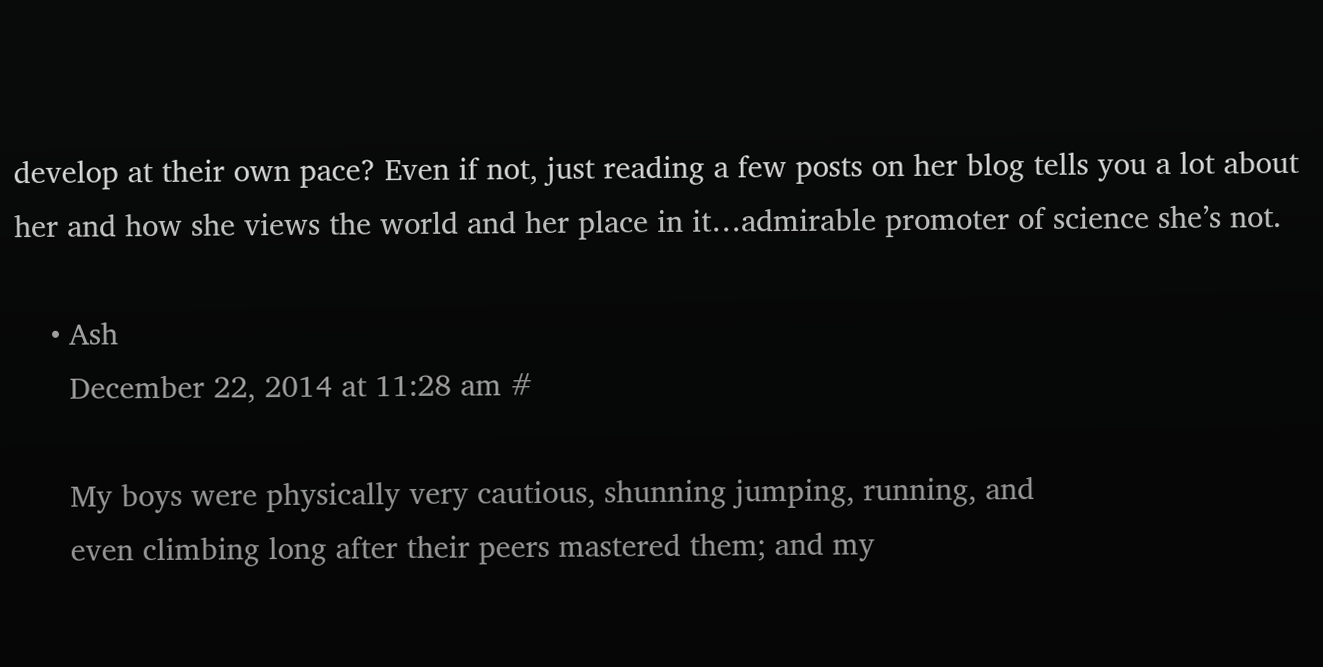develop at their own pace? Even if not, just reading a few posts on her blog tells you a lot about her and how she views the world and her place in it…admirable promoter of science she’s not.

    • Ash
      December 22, 2014 at 11:28 am #

      My boys were physically very cautious, shunning jumping, running, and
      even climbing long after their peers mastered them; and my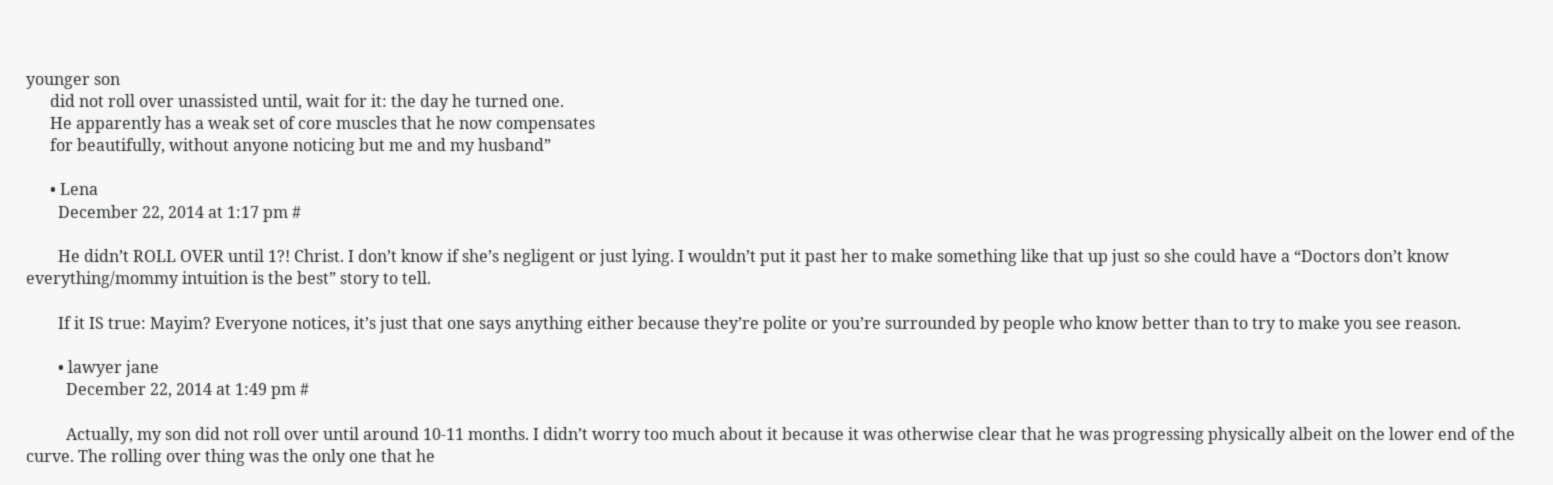younger son
      did not roll over unassisted until, wait for it: the day he turned one.
      He apparently has a weak set of core muscles that he now compensates
      for beautifully, without anyone noticing but me and my husband”

      • Lena
        December 22, 2014 at 1:17 pm #

        He didn’t ROLL OVER until 1?! Christ. I don’t know if she’s negligent or just lying. I wouldn’t put it past her to make something like that up just so she could have a “Doctors don’t know everything/mommy intuition is the best” story to tell.

        If it IS true: Mayim? Everyone notices, it’s just that one says anything either because they’re polite or you’re surrounded by people who know better than to try to make you see reason.

        • lawyer jane
          December 22, 2014 at 1:49 pm #

          Actually, my son did not roll over until around 10-11 months. I didn’t worry too much about it because it was otherwise clear that he was progressing physically albeit on the lower end of the curve. The rolling over thing was the only one that he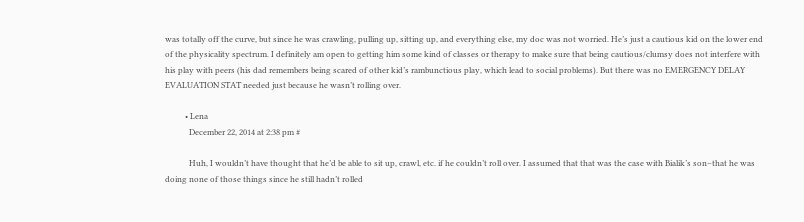was totally off the curve, but since he was crawling, pulling up, sitting up, and everything else, my doc was not worried. He’s just a cautious kid on the lower end of the physicality spectrum. I definitely am open to getting him some kind of classes or therapy to make sure that being cautious/clumsy does not interfere with his play with peers (his dad remembers being scared of other kid’s rambunctious play, which lead to social problems). But there was no EMERGENCY DELAY EVALUATION STAT needed just because he wasn’t rolling over.

          • Lena
            December 22, 2014 at 2:38 pm #

            Huh, I wouldn’t have thought that he’d be able to sit up, crawl, etc. if he couldn’t roll over. I assumed that that was the case with Bialik’s son–that he was doing none of those things since he still hadn’t rolled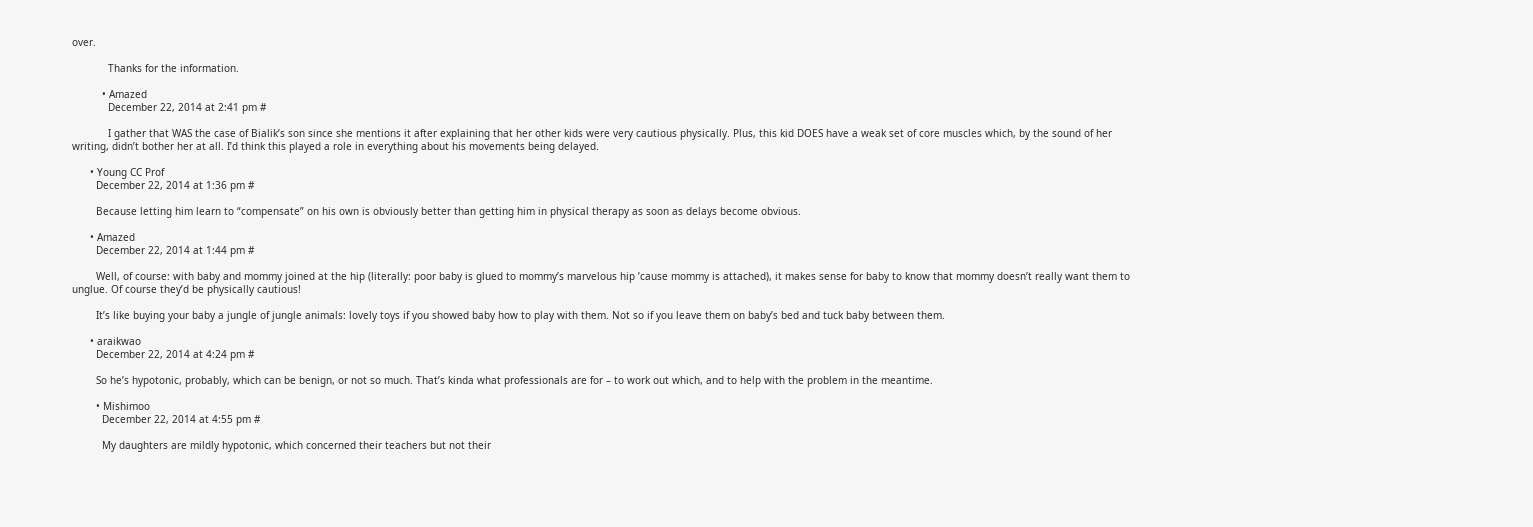over.

            Thanks for the information.

          • Amazed
            December 22, 2014 at 2:41 pm #

            I gather that WAS the case of Bialik’s son since she mentions it after explaining that her other kids were very cautious physically. Plus, this kid DOES have a weak set of core muscles which, by the sound of her writing, didn’t bother her at all. I’d think this played a role in everything about his movements being delayed.

      • Young CC Prof
        December 22, 2014 at 1:36 pm #

        Because letting him learn to “compensate” on his own is obviously better than getting him in physical therapy as soon as delays become obvious.

      • Amazed
        December 22, 2014 at 1:44 pm #

        Well, of course: with baby and mommy joined at the hip (literally: poor baby is glued to mommy’s marvelous hip ’cause mommy is attached), it makes sense for baby to know that mommy doesn’t really want them to unglue. Of course they’d be physically cautious!

        It’s like buying your baby a jungle of jungle animals: lovely toys if you showed baby how to play with them. Not so if you leave them on baby’s bed and tuck baby between them.

      • araikwao
        December 22, 2014 at 4:24 pm #

        So he’s hypotonic, probably, which can be benign, or not so much. That’s kinda what professionals are for – to work out which, and to help with the problem in the meantime.

        • Mishimoo
          December 22, 2014 at 4:55 pm #

          My daughters are mildly hypotonic, which concerned their teachers but not their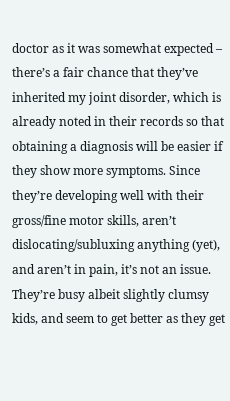doctor as it was somewhat expected – there’s a fair chance that they’ve inherited my joint disorder, which is already noted in their records so that obtaining a diagnosis will be easier if they show more symptoms. Since they’re developing well with their gross/fine motor skills, aren’t dislocating/subluxing anything (yet), and aren’t in pain, it’s not an issue. They’re busy albeit slightly clumsy kids, and seem to get better as they get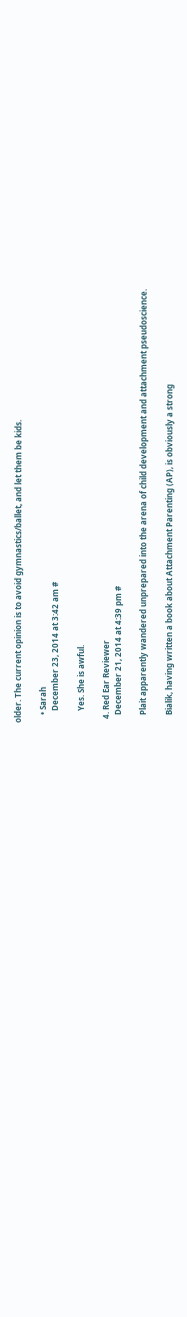older. The current opinion is to avoid gymnastics/ballet, and let them be kids.

    • Sarah
      December 23, 2014 at 3:42 am #

      Yes. She is awful.

  4. Red Ear Reviewer
    December 21, 2014 at 4:39 pm #

    Plait apparently wandered unprepared into the arena of child development and attachment pseudoscience.

    Bialik, having written a book about Attachment Parenting (AP), is obviously a strong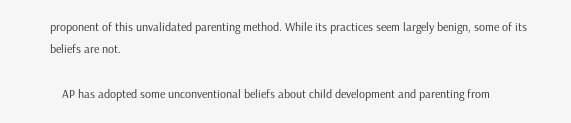proponent of this unvalidated parenting method. While its practices seem largely benign, some of its beliefs are not.

    AP has adopted some unconventional beliefs about child development and parenting from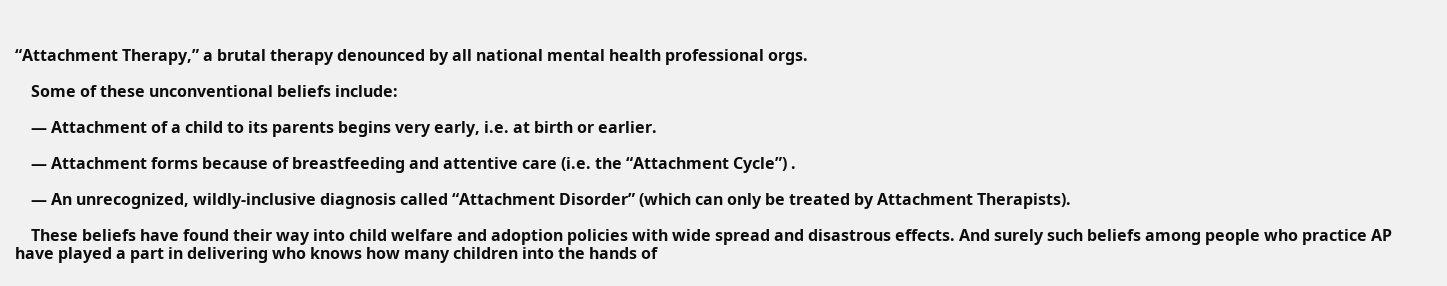“Attachment Therapy,” a brutal therapy denounced by all national mental health professional orgs.

    Some of these unconventional beliefs include:

    — Attachment of a child to its parents begins very early, i.e. at birth or earlier.

    — Attachment forms because of breastfeeding and attentive care (i.e. the “Attachment Cycle”) .

    — An unrecognized, wildly-inclusive diagnosis called “Attachment Disorder” (which can only be treated by Attachment Therapists).

    These beliefs have found their way into child welfare and adoption policies with wide spread and disastrous effects. And surely such beliefs among people who practice AP have played a part in delivering who knows how many children into the hands of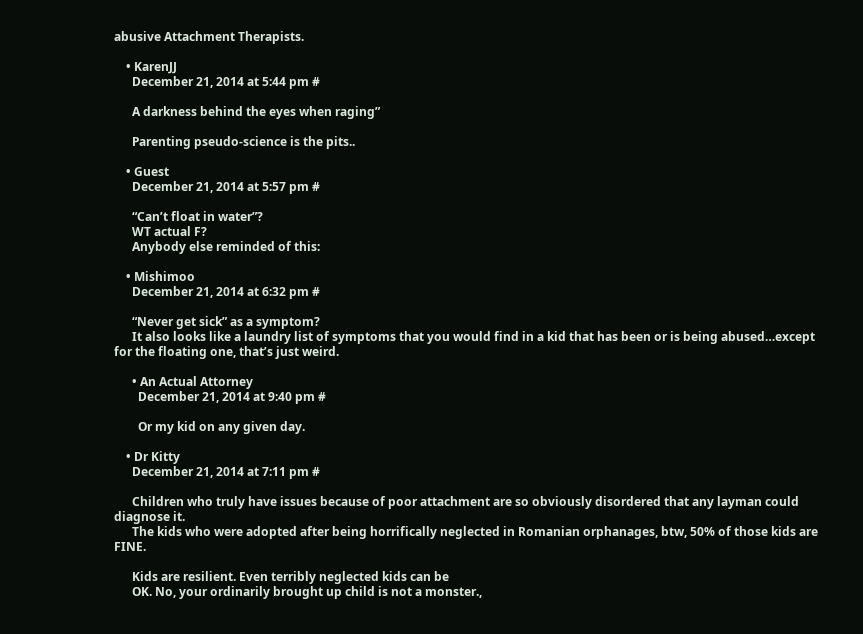abusive Attachment Therapists.

    • KarenJJ
      December 21, 2014 at 5:44 pm #

      A darkness behind the eyes when raging”

      Parenting pseudo-science is the pits..

    • Guest
      December 21, 2014 at 5:57 pm #

      “Can’t float in water”?
      WT actual F?
      Anybody else reminded of this:

    • Mishimoo
      December 21, 2014 at 6:32 pm #

      “Never get sick” as a symptom?
      It also looks like a laundry list of symptoms that you would find in a kid that has been or is being abused…except for the floating one, that’s just weird.

      • An Actual Attorney
        December 21, 2014 at 9:40 pm #

        Or my kid on any given day.

    • Dr Kitty
      December 21, 2014 at 7:11 pm #

      Children who truly have issues because of poor attachment are so obviously disordered that any layman could diagnose it.
      The kids who were adopted after being horrifically neglected in Romanian orphanages, btw, 50% of those kids are FINE.

      Kids are resilient. Even terribly neglected kids can be
      OK. No, your ordinarily brought up child is not a monster.,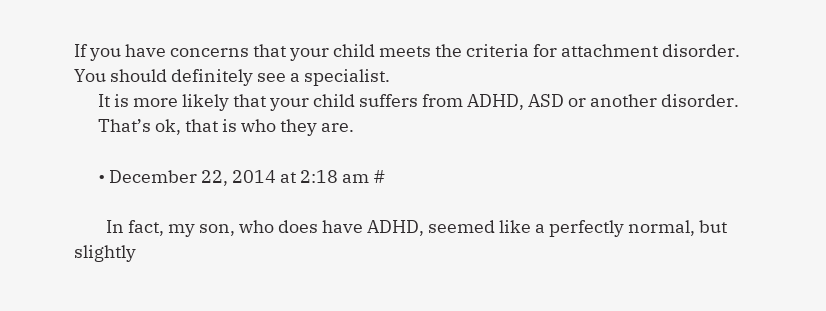If you have concerns that your child meets the criteria for attachment disorder. You should definitely see a specialist.
      It is more likely that your child suffers from ADHD, ASD or another disorder.
      That’s ok, that is who they are.

      • December 22, 2014 at 2:18 am #

        In fact, my son, who does have ADHD, seemed like a perfectly normal, but slightly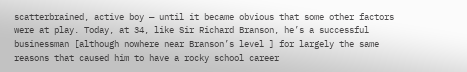scatterbrained, active boy — until it became obvious that some other factors were at play. Today, at 34, like Sir Richard Branson, he’s a successful businessman [although nowhere near Branson’s level ] for largely the same reasons that caused him to have a rocky school career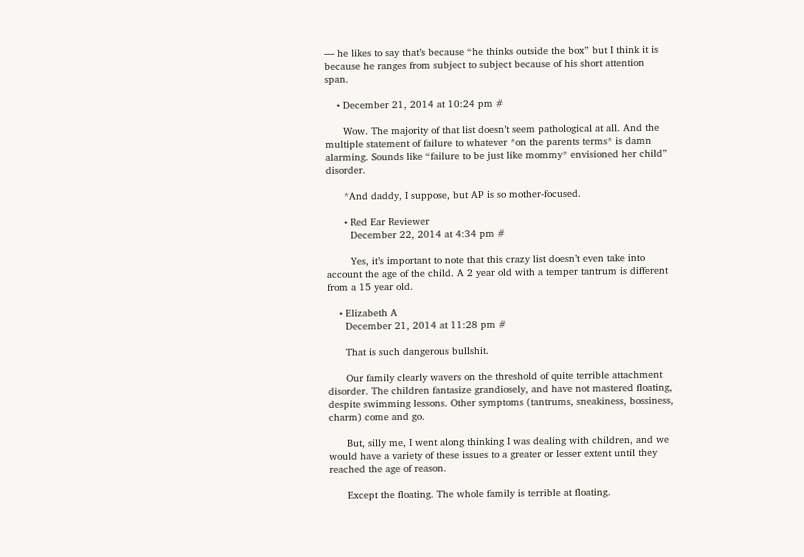— he likes to say that’s because “he thinks outside the box” but I think it is because he ranges from subject to subject because of his short attention span.

    • December 21, 2014 at 10:24 pm #

      Wow. The majority of that list doesn’t seem pathological at all. And the multiple statement of failure to whatever *on the parents terms* is damn alarming. Sounds like “failure to be just like mommy* envisioned her child” disorder.

      *And daddy, I suppose, but AP is so mother-focused.

      • Red Ear Reviewer
        December 22, 2014 at 4:34 pm #

        Yes, it’s important to note that this crazy list doesn’t even take into account the age of the child. A 2 year old with a temper tantrum is different from a 15 year old.

    • Elizabeth A
      December 21, 2014 at 11:28 pm #

      That is such dangerous bullshit.

      Our family clearly wavers on the threshold of quite terrible attachment disorder. The children fantasize grandiosely, and have not mastered floating, despite swimming lessons. Other symptoms (tantrums, sneakiness, bossiness, charm) come and go.

      But, silly me, I went along thinking I was dealing with children, and we would have a variety of these issues to a greater or lesser extent until they reached the age of reason.

      Except the floating. The whole family is terrible at floating.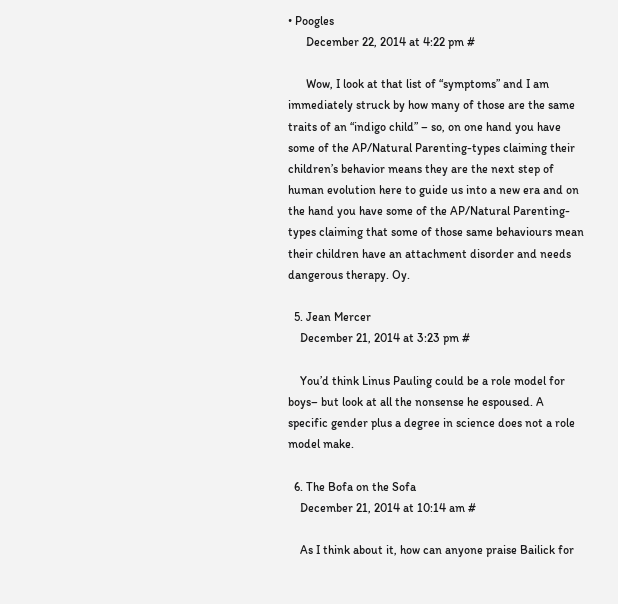• Poogles
      December 22, 2014 at 4:22 pm #

      Wow, I look at that list of “symptoms” and I am immediately struck by how many of those are the same traits of an “indigo child” – so, on one hand you have some of the AP/Natural Parenting-types claiming their children’s behavior means they are the next step of human evolution here to guide us into a new era and on the hand you have some of the AP/Natural Parenting-types claiming that some of those same behaviours mean their children have an attachment disorder and needs dangerous therapy. Oy.

  5. Jean Mercer
    December 21, 2014 at 3:23 pm #

    You’d think Linus Pauling could be a role model for boys– but look at all the nonsense he espoused. A specific gender plus a degree in science does not a role model make.

  6. The Bofa on the Sofa
    December 21, 2014 at 10:14 am #

    As I think about it, how can anyone praise Bailick for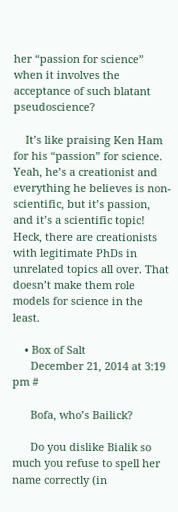her “passion for science” when it involves the acceptance of such blatant pseudoscience?

    It’s like praising Ken Ham for his “passion” for science. Yeah, he’s a creationist and everything he believes is non-scientific, but it’s passion, and it’s a scientific topic! Heck, there are creationists with legitimate PhDs in unrelated topics all over. That doesn’t make them role models for science in the least.

    • Box of Salt
      December 21, 2014 at 3:19 pm #

      Bofa, who’s Bailick?

      Do you dislike Bialik so much you refuse to spell her name correctly (in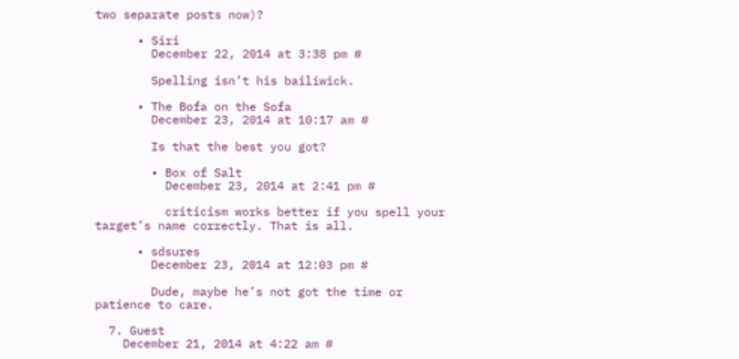two separate posts now)?

      • Siri
        December 22, 2014 at 3:38 pm #

        Spelling isn’t his bailiwick.

      • The Bofa on the Sofa
        December 23, 2014 at 10:17 am #

        Is that the best you got?

        • Box of Salt
          December 23, 2014 at 2:41 pm #

          criticism works better if you spell your target’s name correctly. That is all.

      • sdsures
        December 23, 2014 at 12:03 pm #

        Dude, maybe he’s not got the time or patience to care.

  7. Guest
    December 21, 2014 at 4:22 am #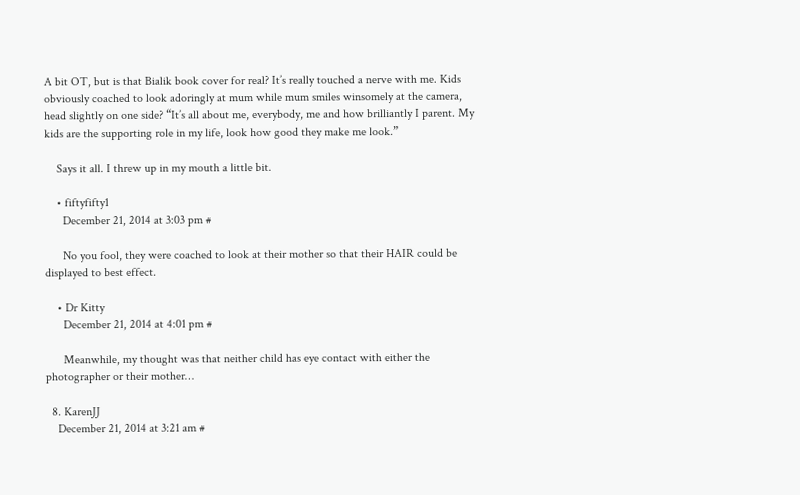A bit OT, but is that Bialik book cover for real? It’s really touched a nerve with me. Kids obviously coached to look adoringly at mum while mum smiles winsomely at the camera, head slightly on one side? “It’s all about me, everybody, me and how brilliantly I parent. My kids are the supporting role in my life, look how good they make me look.”

    Says it all. I threw up in my mouth a little bit.

    • fiftyfifty1
      December 21, 2014 at 3:03 pm #

      No you fool, they were coached to look at their mother so that their HAIR could be displayed to best effect.

    • Dr Kitty
      December 21, 2014 at 4:01 pm #

      Meanwhile, my thought was that neither child has eye contact with either the photographer or their mother…

  8. KarenJJ
    December 21, 2014 at 3:21 am #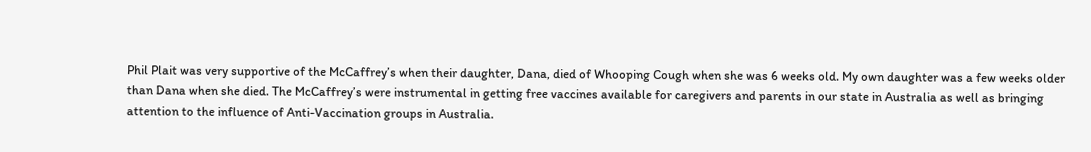Phil Plait was very supportive of the McCaffrey’s when their daughter, Dana, died of Whooping Cough when she was 6 weeks old. My own daughter was a few weeks older than Dana when she died. The McCaffrey’s were instrumental in getting free vaccines available for caregivers and parents in our state in Australia as well as bringing attention to the influence of Anti-Vaccination groups in Australia.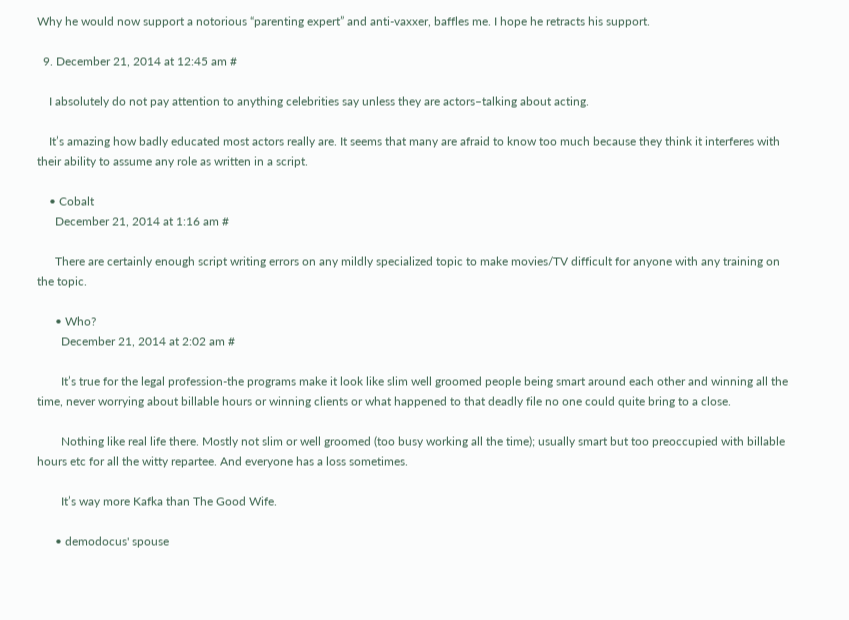Why he would now support a notorious “parenting expert” and anti-vaxxer, baffles me. I hope he retracts his support.

  9. December 21, 2014 at 12:45 am #

    I absolutely do not pay attention to anything celebrities say unless they are actors–talking about acting.

    It’s amazing how badly educated most actors really are. It seems that many are afraid to know too much because they think it interferes with their ability to assume any role as written in a script.

    • Cobalt
      December 21, 2014 at 1:16 am #

      There are certainly enough script writing errors on any mildly specialized topic to make movies/TV difficult for anyone with any training on the topic.

      • Who?
        December 21, 2014 at 2:02 am #

        It’s true for the legal profession-the programs make it look like slim well groomed people being smart around each other and winning all the time, never worrying about billable hours or winning clients or what happened to that deadly file no one could quite bring to a close.

        Nothing like real life there. Mostly not slim or well groomed (too busy working all the time); usually smart but too preoccupied with billable hours etc for all the witty repartee. And everyone has a loss sometimes.

        It’s way more Kafka than The Good Wife.

      • demodocus' spouse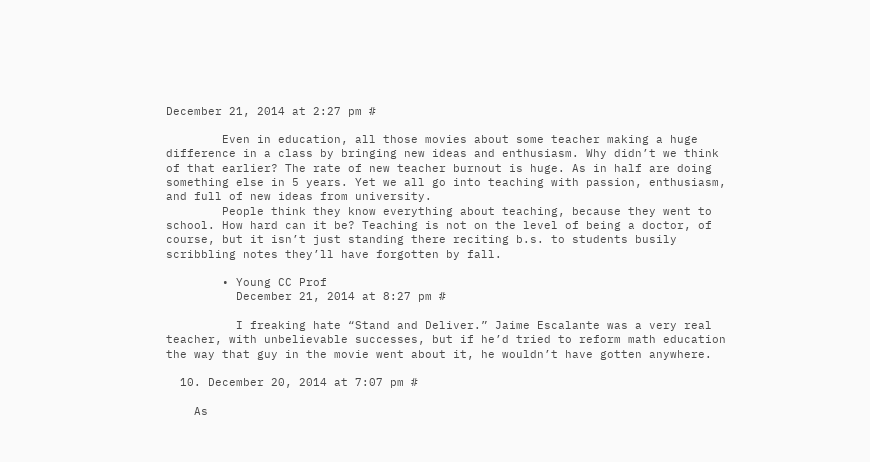December 21, 2014 at 2:27 pm #

        Even in education, all those movies about some teacher making a huge difference in a class by bringing new ideas and enthusiasm. Why didn’t we think of that earlier? The rate of new teacher burnout is huge. As in half are doing something else in 5 years. Yet we all go into teaching with passion, enthusiasm, and full of new ideas from university.
        People think they know everything about teaching, because they went to school. How hard can it be? Teaching is not on the level of being a doctor, of course, but it isn’t just standing there reciting b.s. to students busily scribbling notes they’ll have forgotten by fall.

        • Young CC Prof
          December 21, 2014 at 8:27 pm #

          I freaking hate “Stand and Deliver.” Jaime Escalante was a very real teacher, with unbelievable successes, but if he’d tried to reform math education the way that guy in the movie went about it, he wouldn’t have gotten anywhere.

  10. December 20, 2014 at 7:07 pm #

    As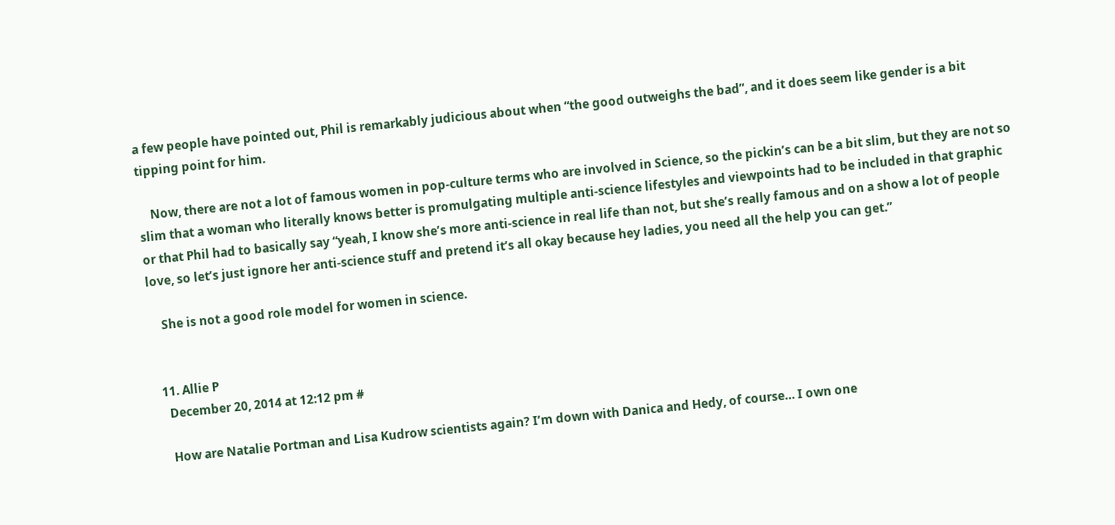a few people have pointed out, Phil is remarkably judicious about when “the good outweighs the bad”, and it does seem like gender is a bit tipping point for him.

    Now, there are not a lot of famous women in pop-culture terms who are involved in Science, so the pickin’s can be a bit slim, but they are not so slim that a woman who literally knows better is promulgating multiple anti-science lifestyles and viewpoints had to be included in that graphic or that Phil had to basically say “yeah, I know she’s more anti-science in real life than not, but she’s really famous and on a show a lot of people love, so let’s just ignore her anti-science stuff and pretend it’s all okay because hey ladies, you need all the help you can get.”

    She is not a good role model for women in science.


  11. Allie P
    December 20, 2014 at 12:12 pm #

    How are Natalie Portman and Lisa Kudrow scientists again? I’m down with Danica and Hedy, of course… I own one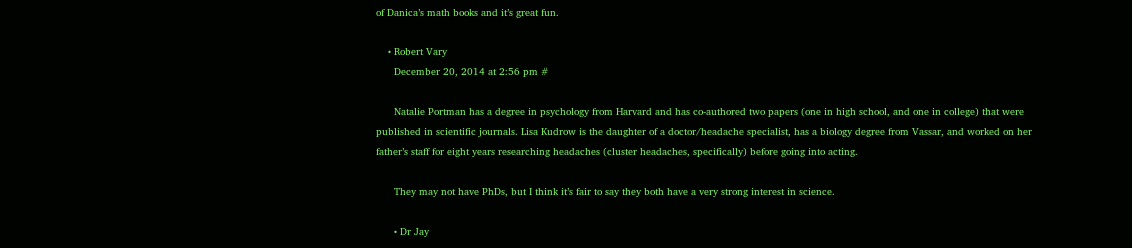of Danica’s math books and it’s great fun.

    • Robert Vary
      December 20, 2014 at 2:56 pm #

      Natalie Portman has a degree in psychology from Harvard and has co-authored two papers (one in high school, and one in college) that were published in scientific journals. Lisa Kudrow is the daughter of a doctor/headache specialist, has a biology degree from Vassar, and worked on her father’s staff for eight years researching headaches (cluster headaches, specifically) before going into acting.

      They may not have PhDs, but I think it’s fair to say they both have a very strong interest in science.

      • Dr Jay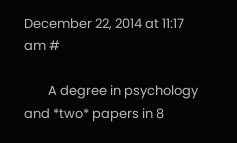December 22, 2014 at 11:17 am #

        A degree in psychology and *two* papers in 8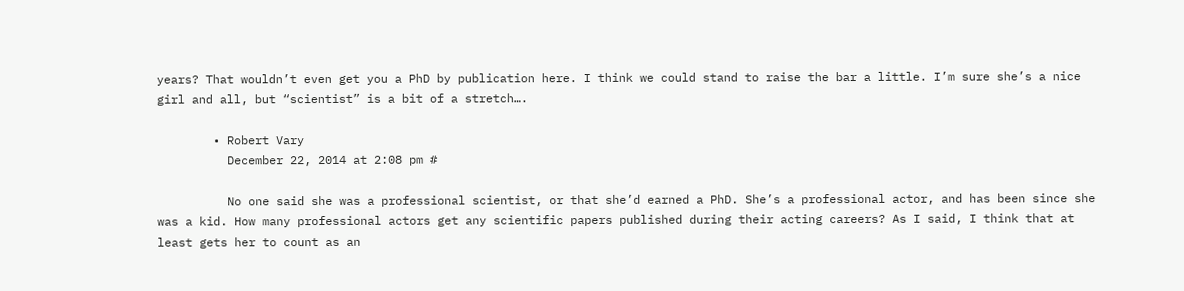years? That wouldn’t even get you a PhD by publication here. I think we could stand to raise the bar a little. I’m sure she’s a nice girl and all, but “scientist” is a bit of a stretch….

        • Robert Vary
          December 22, 2014 at 2:08 pm #

          No one said she was a professional scientist, or that she’d earned a PhD. She’s a professional actor, and has been since she was a kid. How many professional actors get any scientific papers published during their acting careers? As I said, I think that at least gets her to count as an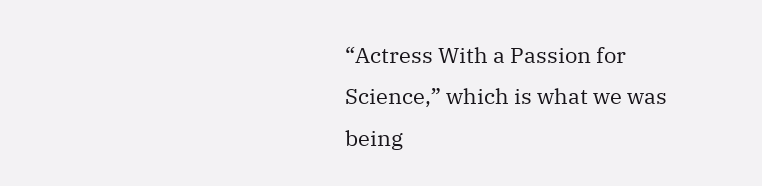“Actress With a Passion for Science,” which is what we was being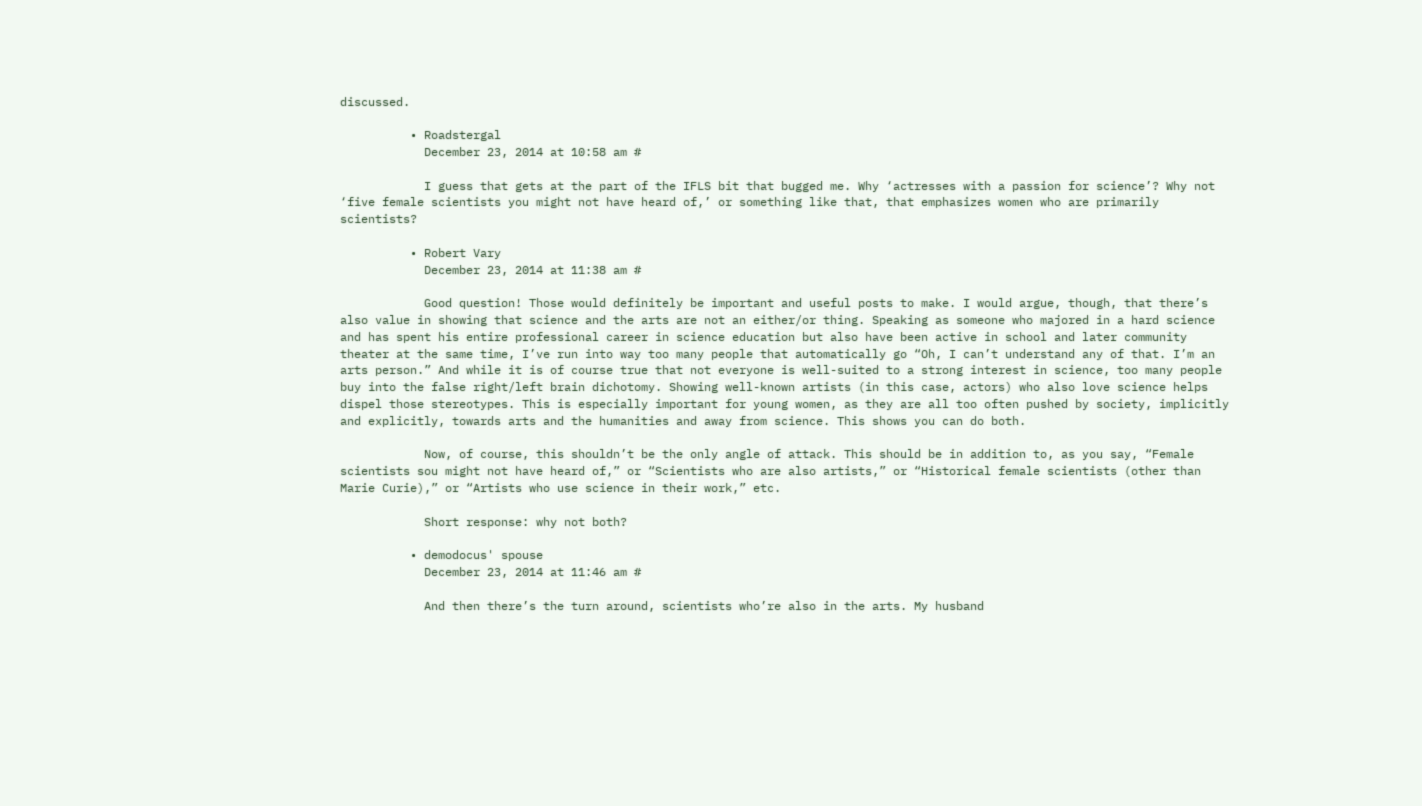discussed.

          • Roadstergal
            December 23, 2014 at 10:58 am #

            I guess that gets at the part of the IFLS bit that bugged me. Why ‘actresses with a passion for science’? Why not ‘five female scientists you might not have heard of,’ or something like that, that emphasizes women who are primarily scientists?

          • Robert Vary
            December 23, 2014 at 11:38 am #

            Good question! Those would definitely be important and useful posts to make. I would argue, though, that there’s also value in showing that science and the arts are not an either/or thing. Speaking as someone who majored in a hard science and has spent his entire professional career in science education but also have been active in school and later community theater at the same time, I’ve run into way too many people that automatically go “Oh, I can’t understand any of that. I’m an arts person.” And while it is of course true that not everyone is well-suited to a strong interest in science, too many people buy into the false right/left brain dichotomy. Showing well-known artists (in this case, actors) who also love science helps dispel those stereotypes. This is especially important for young women, as they are all too often pushed by society, implicitly and explicitly, towards arts and the humanities and away from science. This shows you can do both.

            Now, of course, this shouldn’t be the only angle of attack. This should be in addition to, as you say, “Female scientists sou might not have heard of,” or “Scientists who are also artists,” or “Historical female scientists (other than Marie Curie),” or “Artists who use science in their work,” etc.

            Short response: why not both?

          • demodocus' spouse
            December 23, 2014 at 11:46 am #

            And then there’s the turn around, scientists who’re also in the arts. My husband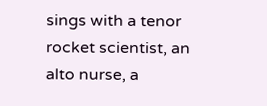sings with a tenor rocket scientist, an alto nurse, a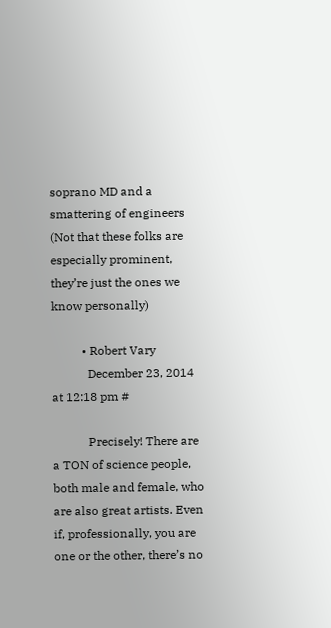soprano MD and a smattering of engineers (Not that these folks are especially prominent, they’re just the ones we know personally)

          • Robert Vary
            December 23, 2014 at 12:18 pm #

            Precisely! There are a TON of science people, both male and female, who are also great artists. Even if, professionally, you are one or the other, there’s no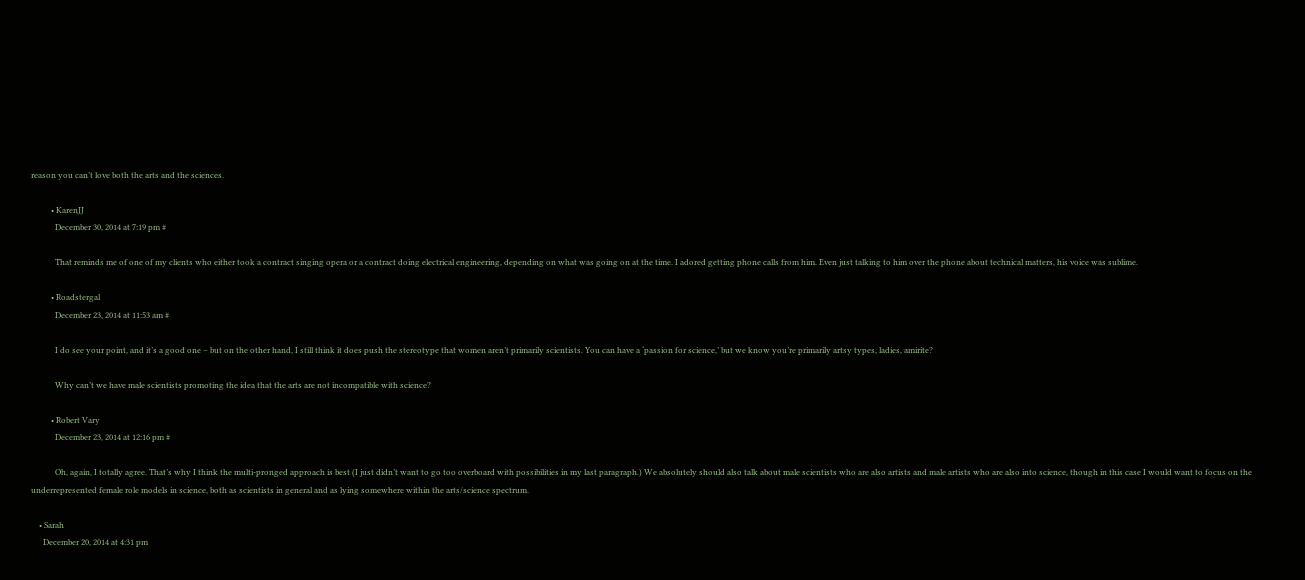reason you can’t love both the arts and the sciences.

          • KarenJJ
            December 30, 2014 at 7:19 pm #

            That reminds me of one of my clients who either took a contract singing opera or a contract doing electrical engineering, depending on what was going on at the time. I adored getting phone calls from him. Even just talking to him over the phone about technical matters, his voice was sublime.

          • Roadstergal
            December 23, 2014 at 11:53 am #

            I do see your point, and it’s a good one – but on the other hand, I still think it does push the stereotype that women aren’t primarily scientists. You can have a ‘passion for science,’ but we know you’re primarily artsy types, ladies, amirite?

            Why can’t we have male scientists promoting the idea that the arts are not incompatible with science?

          • Robert Vary
            December 23, 2014 at 12:16 pm #

            Oh, again, I totally agree. That’s why I think the multi-pronged approach is best (I just didn’t want to go too overboard with possibilities in my last paragraph.) We absolutely should also talk about male scientists who are also artists and male artists who are also into science, though in this case I would want to focus on the underrepresented female role models in science, both as scientists in general and as lying somewhere within the arts/science spectrum.

    • Sarah
      December 20, 2014 at 4:31 pm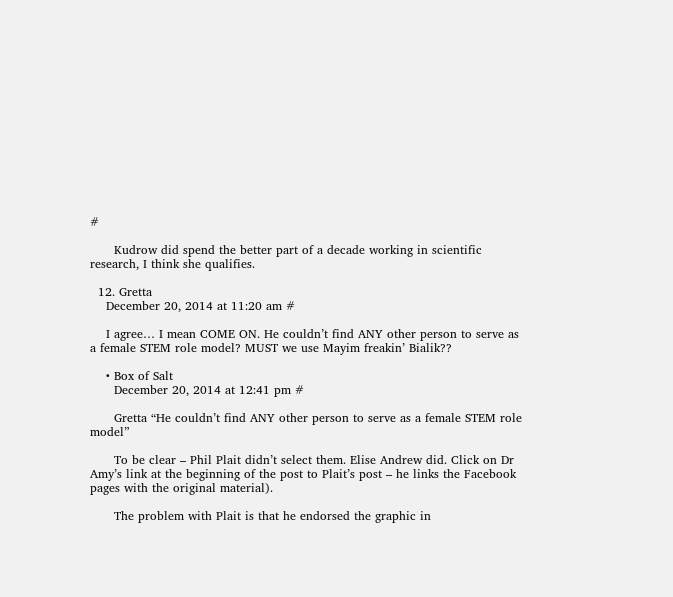#

      Kudrow did spend the better part of a decade working in scientific research, I think she qualifies.

  12. Gretta
    December 20, 2014 at 11:20 am #

    I agree… I mean COME ON. He couldn’t find ANY other person to serve as a female STEM role model? MUST we use Mayim freakin’ Bialik??

    • Box of Salt
      December 20, 2014 at 12:41 pm #

      Gretta “He couldn’t find ANY other person to serve as a female STEM role model”

      To be clear – Phil Plait didn’t select them. Elise Andrew did. Click on Dr Amy’s link at the beginning of the post to Plait’s post – he links the Facebook pages with the original material).

      The problem with Plait is that he endorsed the graphic in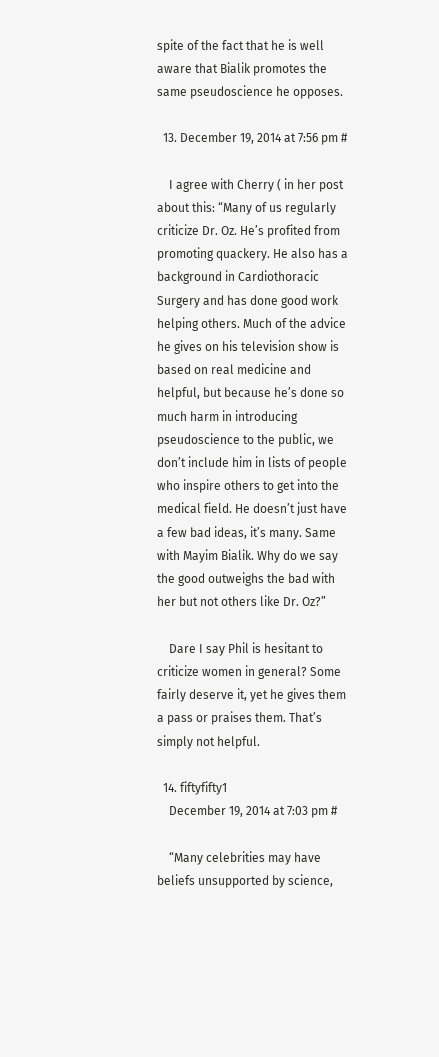spite of the fact that he is well aware that Bialik promotes the same pseudoscience he opposes.

  13. December 19, 2014 at 7:56 pm #

    I agree with Cherry ( in her post about this: “Many of us regularly criticize Dr. Oz. He’s profited from promoting quackery. He also has a background in Cardiothoracic Surgery and has done good work helping others. Much of the advice he gives on his television show is based on real medicine and helpful, but because he’s done so much harm in introducing pseudoscience to the public, we don’t include him in lists of people who inspire others to get into the medical field. He doesn’t just have a few bad ideas, it’s many. Same with Mayim Bialik. Why do we say the good outweighs the bad with her but not others like Dr. Oz?”

    Dare I say Phil is hesitant to criticize women in general? Some fairly deserve it, yet he gives them a pass or praises them. That’s simply not helpful.

  14. fiftyfifty1
    December 19, 2014 at 7:03 pm #

    “Many celebrities may have beliefs unsupported by science,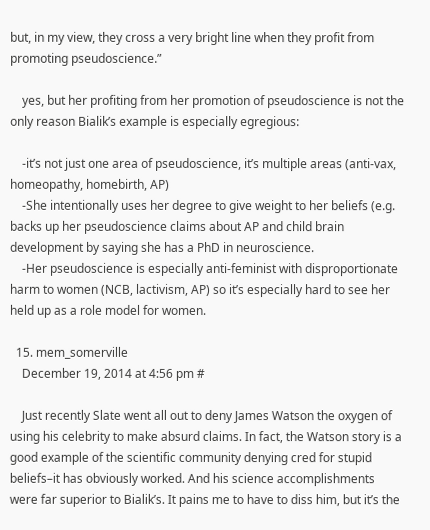but, in my view, they cross a very bright line when they profit from promoting pseudoscience.”

    yes, but her profiting from her promotion of pseudoscience is not the only reason Bialik’s example is especially egregious:

    -it’s not just one area of pseudoscience, it’s multiple areas (anti-vax, homeopathy, homebirth, AP)
    -She intentionally uses her degree to give weight to her beliefs (e.g. backs up her pseudoscience claims about AP and child brain development by saying she has a PhD in neuroscience.
    -Her pseudoscience is especially anti-feminist with disproportionate harm to women (NCB, lactivism, AP) so it’s especially hard to see her held up as a role model for women.

  15. mem_somerville
    December 19, 2014 at 4:56 pm #

    Just recently Slate went all out to deny James Watson the oxygen of using his celebrity to make absurd claims. In fact, the Watson story is a good example of the scientific community denying cred for stupid beliefs–it has obviously worked. And his science accomplishments were far superior to Bialik’s. It pains me to have to diss him, but it’s the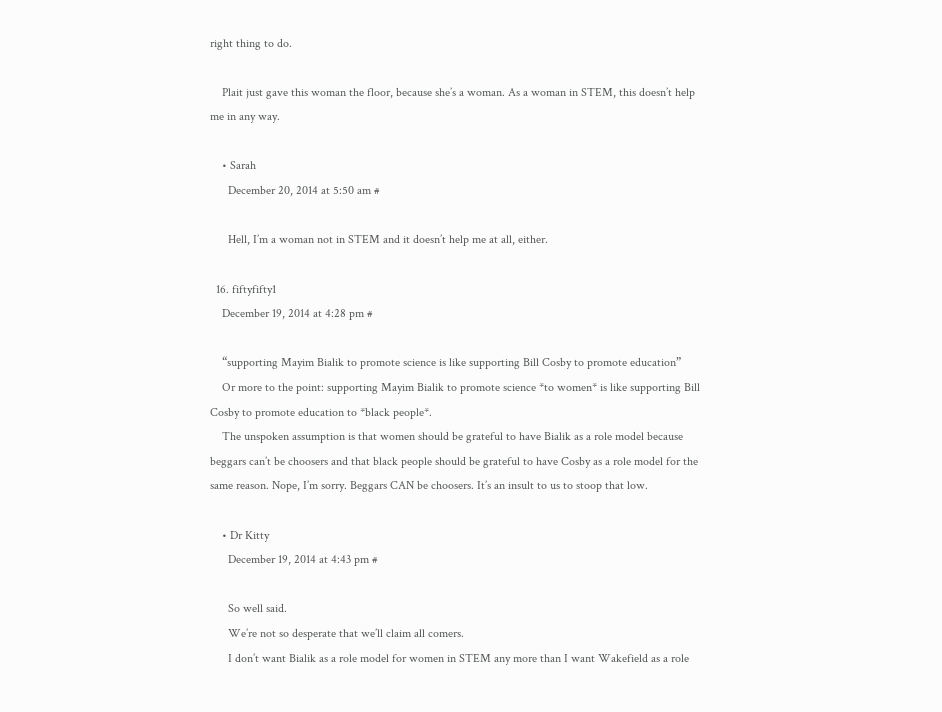right thing to do.

    Plait just gave this woman the floor, because she’s a woman. As a woman in STEM, this doesn’t help me in any way.

    • Sarah
      December 20, 2014 at 5:50 am #

      Hell, I’m a woman not in STEM and it doesn’t help me at all, either.

  16. fiftyfifty1
    December 19, 2014 at 4:28 pm #

    “supporting Mayim Bialik to promote science is like supporting Bill Cosby to promote education”
    Or more to the point: supporting Mayim Bialik to promote science *to women* is like supporting Bill Cosby to promote education to *black people*.
    The unspoken assumption is that women should be grateful to have Bialik as a role model because beggars can’t be choosers and that black people should be grateful to have Cosby as a role model for the same reason. Nope, I’m sorry. Beggars CAN be choosers. It’s an insult to us to stoop that low.

    • Dr Kitty
      December 19, 2014 at 4:43 pm #

      So well said.
      We’re not so desperate that we’ll claim all comers.
      I don’t want Bialik as a role model for women in STEM any more than I want Wakefield as a role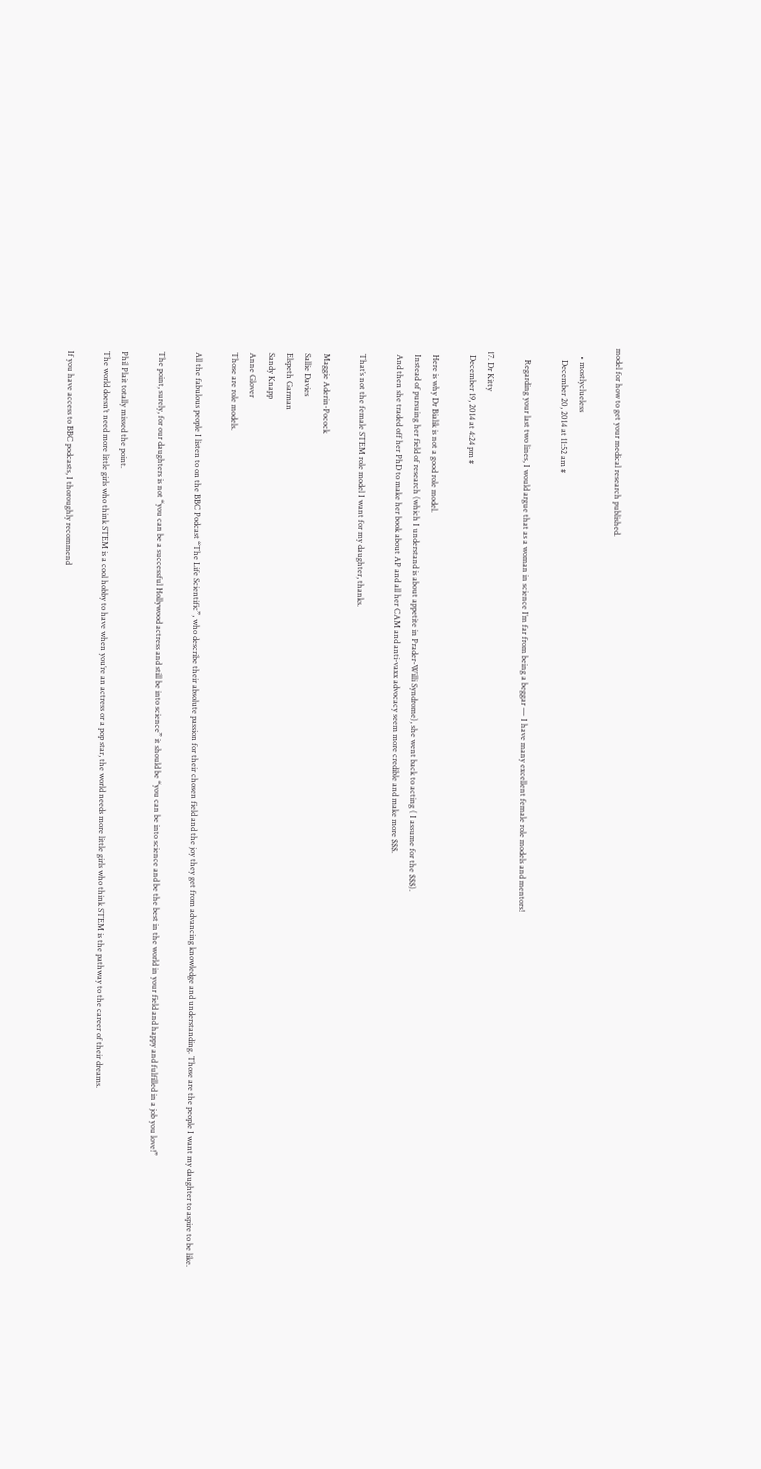model for how to get your medical research published.

    • mostlyclueless
      December 20, 2014 at 11:52 am #

      Regarding your last two lines, I would argue that as a woman in science I’m far from being a beggar — I have many excellent female role models and mentors!

  17. Dr Kitty
    December 19, 2014 at 4:24 pm #

    Here is why Dr Bialik is not a good role model.
    Instead of pursuing her field of research (which I understand is about appetite in Prader-Willi Syndrome), she went back to acting ( I assume for the $$$).
    And then she traded off her PhD to make her book about AP and all her CAM and anti-vaxx advocacy seem more credible and make more $$$.

    That’s not the female STEM role model I want for my daughter, thanks.

    Maggie Aderin-Pocock
    Sallie Davies
    Elspeth Garman
    Sandy Knapp
    Anne Glover
    Those are role models.

    All the fabulous people I listen to on the BBC Podcast “The Life Scientific”, who describe their absolute passion for their chosen field and the joy they get from advancing knowledge and understanding. Those are the people I want my daughter to aspire to be like.

    The point, surely, for our daughters is not “you can be a successful Hollywood actress and still be into science” it should be “you can be into science and be the best in the world in your field and happy and fulfilled in a job you love!”

    Phil Plait totally missed the point.
    The world doesn’t need more little girls who think STEM is a cool hobby to have when you’re an actress or a pop star, the world needs more little girls who think STEM is the pathway to the career of their dreams.

    If you have access to BBC podcasts, I thoroughly recommend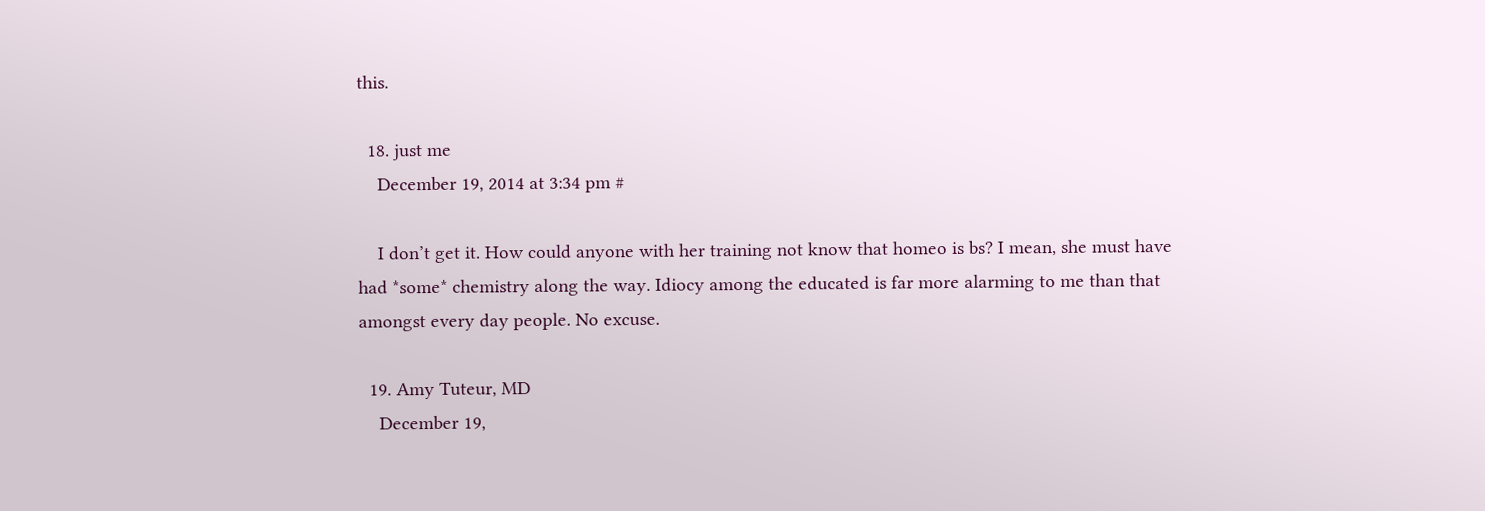this.

  18. just me
    December 19, 2014 at 3:34 pm #

    I don’t get it. How could anyone with her training not know that homeo is bs? I mean, she must have had *some* chemistry along the way. Idiocy among the educated is far more alarming to me than that amongst every day people. No excuse.

  19. Amy Tuteur, MD
    December 19,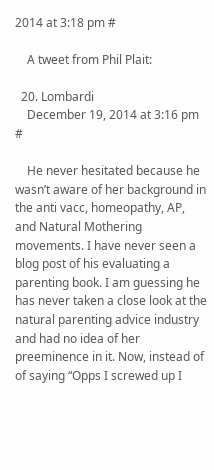2014 at 3:18 pm #

    A tweet from Phil Plait:

  20. Lombardi
    December 19, 2014 at 3:16 pm #

    He never hesitated because he wasn’t aware of her background in the anti vacc, homeopathy, AP, and Natural Mothering movements. I have never seen a blog post of his evaluating a parenting book. I am guessing he has never taken a close look at the natural parenting advice industry and had no idea of her preeminence in it. Now, instead of of saying “Opps I screwed up I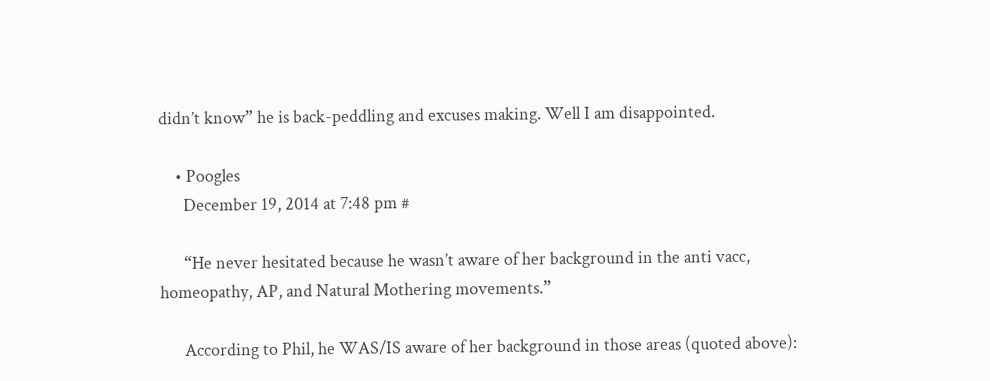didn’t know” he is back-peddling and excuses making. Well I am disappointed.

    • Poogles
      December 19, 2014 at 7:48 pm #

      “He never hesitated because he wasn’t aware of her background in the anti vacc, homeopathy, AP, and Natural Mothering movements.”

      According to Phil, he WAS/IS aware of her background in those areas (quoted above):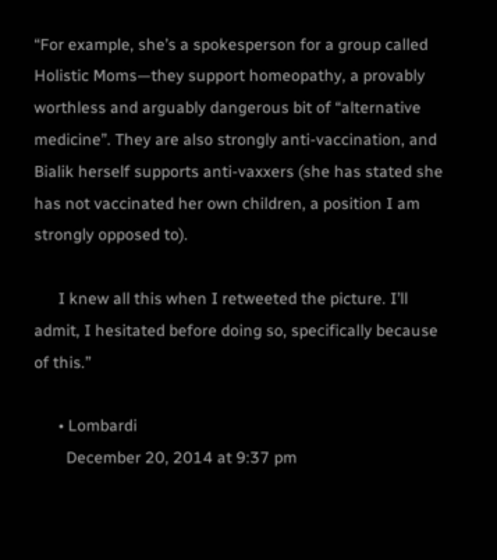“For example, she’s a spokesperson for a group called Holistic Moms—they support homeopathy, a provably worthless and arguably dangerous bit of “alternative medicine”. They are also strongly anti-vaccination, and Bialik herself supports anti-vaxxers (she has stated she has not vaccinated her own children, a position I am strongly opposed to).

      I knew all this when I retweeted the picture. I’ll admit, I hesitated before doing so, specifically because of this.”

      • Lombardi
        December 20, 2014 at 9:37 pm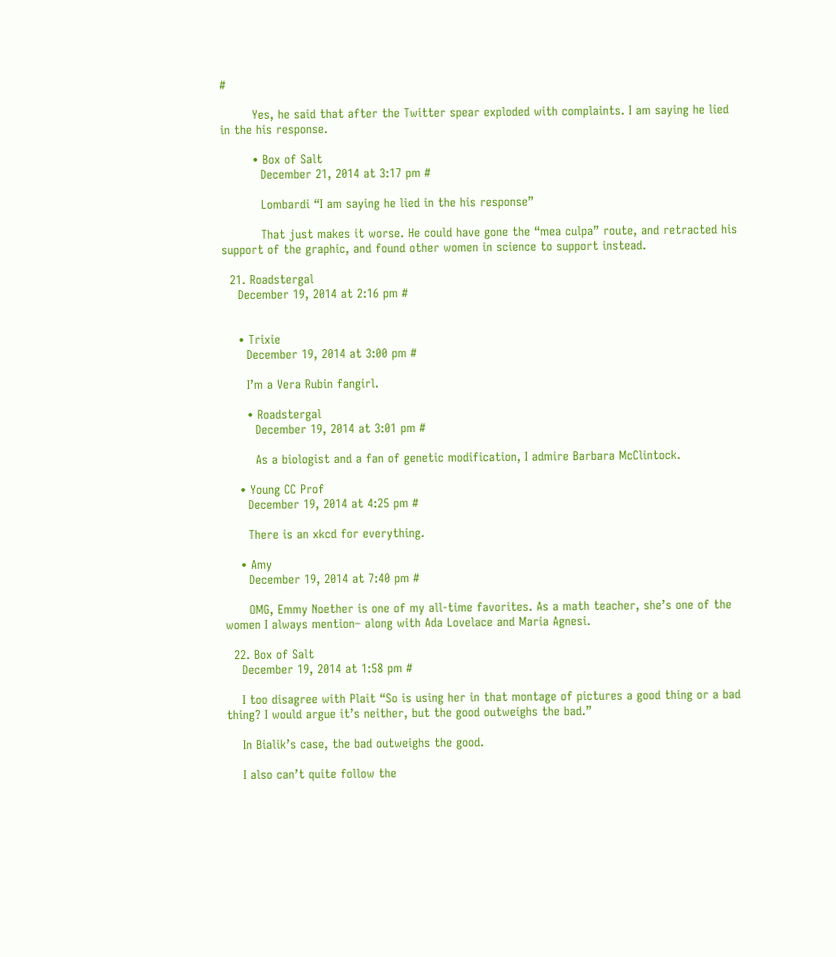#

        Yes, he said that after the Twitter spear exploded with complaints. I am saying he lied in the his response.

        • Box of Salt
          December 21, 2014 at 3:17 pm #

          Lombardi “I am saying he lied in the his response”

          That just makes it worse. He could have gone the “mea culpa” route, and retracted his support of the graphic, and found other women in science to support instead.

  21. Roadstergal
    December 19, 2014 at 2:16 pm #


    • Trixie
      December 19, 2014 at 3:00 pm #

      I’m a Vera Rubin fangirl.

      • Roadstergal
        December 19, 2014 at 3:01 pm #

        As a biologist and a fan of genetic modification, I admire Barbara McClintock.

    • Young CC Prof
      December 19, 2014 at 4:25 pm #

      There is an xkcd for everything.

    • Amy
      December 19, 2014 at 7:40 pm #

      OMG, Emmy Noether is one of my all-time favorites. As a math teacher, she’s one of the women I always mention– along with Ada Lovelace and Maria Agnesi.

  22. Box of Salt
    December 19, 2014 at 1:58 pm #

    I too disagree with Plait “So is using her in that montage of pictures a good thing or a bad thing? I would argue it’s neither, but the good outweighs the bad.”

    In Bialik’s case, the bad outweighs the good.

    I also can’t quite follow the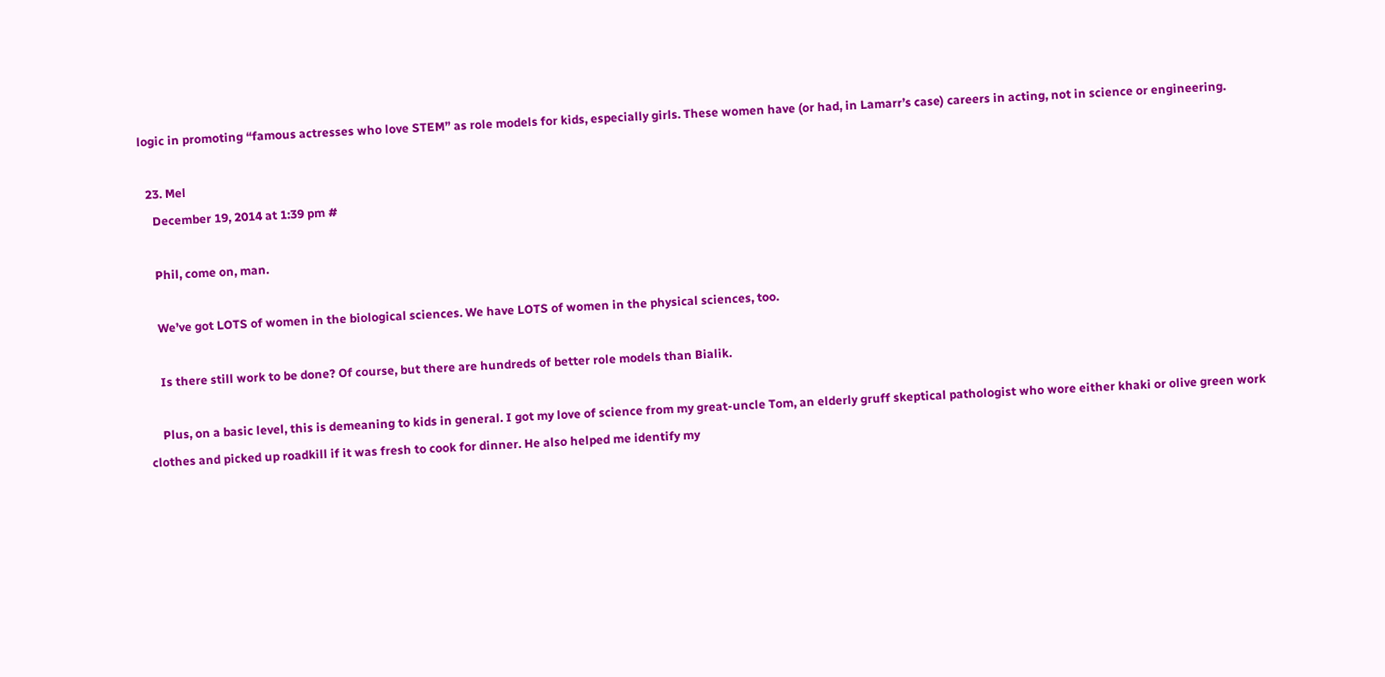logic in promoting “famous actresses who love STEM” as role models for kids, especially girls. These women have (or had, in Lamarr’s case) careers in acting, not in science or engineering.

  23. Mel
    December 19, 2014 at 1:39 pm #

    Phil, come on, man.

    We’ve got LOTS of women in the biological sciences. We have LOTS of women in the physical sciences, too.

    Is there still work to be done? Of course, but there are hundreds of better role models than Bialik.

    Plus, on a basic level, this is demeaning to kids in general. I got my love of science from my great-uncle Tom, an elderly gruff skeptical pathologist who wore either khaki or olive green work clothes and picked up roadkill if it was fresh to cook for dinner. He also helped me identify my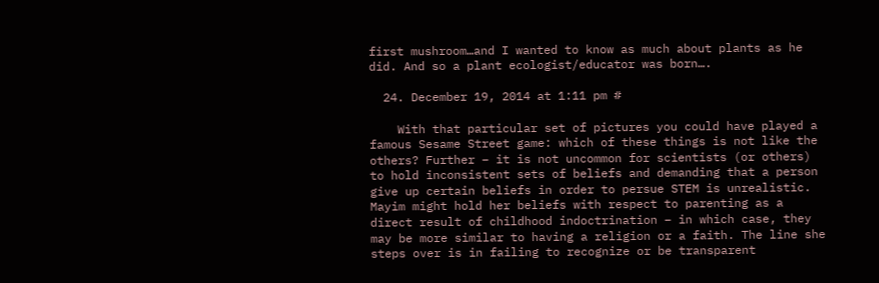first mushroom…and I wanted to know as much about plants as he did. And so a plant ecologist/educator was born….

  24. December 19, 2014 at 1:11 pm #

    With that particular set of pictures you could have played a famous Sesame Street game: which of these things is not like the others? Further – it is not uncommon for scientists (or others) to hold inconsistent sets of beliefs and demanding that a person give up certain beliefs in order to persue STEM is unrealistic. Mayim might hold her beliefs with respect to parenting as a direct result of childhood indoctrination – in which case, they may be more similar to having a religion or a faith. The line she steps over is in failing to recognize or be transparent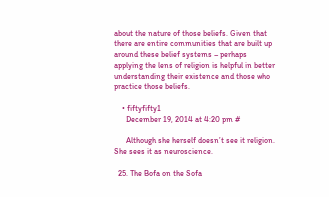about the nature of those beliefs. Given that there are entire communities that are built up around these belief systems – perhaps applying the lens of religion is helpful in better understanding their existence and those who practice those beliefs.

    • fiftyfifty1
      December 19, 2014 at 4:20 pm #

      Although she herself doesn’t see it religion. She sees it as neuroscience.

  25. The Bofa on the Sofa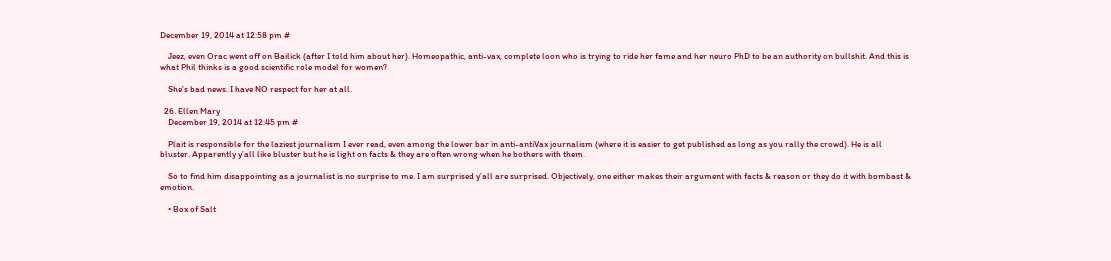December 19, 2014 at 12:58 pm #

    Jeez, even Orac went off on Bailick (after I told him about her). Homeopathic, anti-vax, complete loon who is trying to ride her fame and her neuro PhD to be an authority on bullshit. And this is what Phil thinks is a good scientific role model for women?

    She’s bad news. I have NO respect for her at all.

  26. Ellen Mary
    December 19, 2014 at 12:45 pm #

    Plait is responsible for the laziest journalism I ever read, even among the lower bar in anti-antiVax journalism (where it is easier to get published as long as you rally the crowd). He is all bluster. Apparently y’all like bluster but he is light on facts & they are often wrong when he bothers with them.

    So to find him disappointing as a journalist is no surprise to me. I am surprised y’all are surprised. Objectively, one either makes their argument with facts & reason or they do it with bombast & emotion.

    • Box of Salt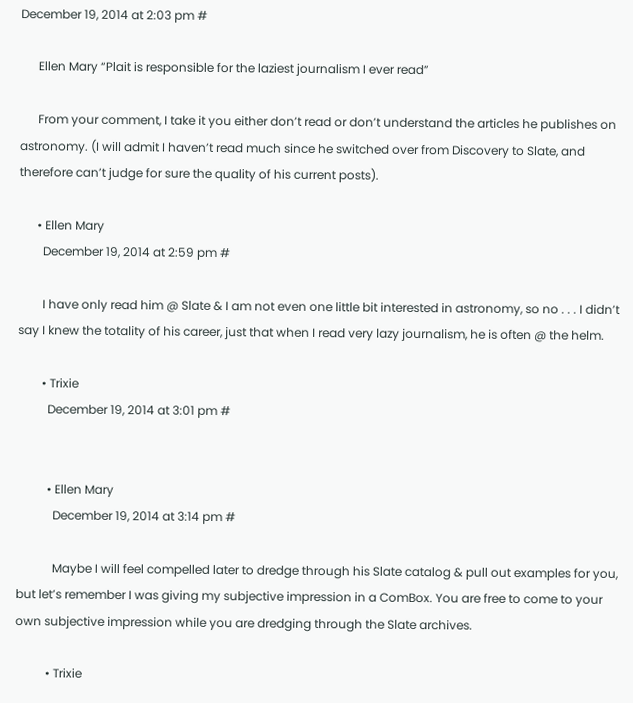December 19, 2014 at 2:03 pm #

      Ellen Mary “Plait is responsible for the laziest journalism I ever read”

      From your comment, I take it you either don’t read or don’t understand the articles he publishes on astronomy. (I will admit I haven’t read much since he switched over from Discovery to Slate, and therefore can’t judge for sure the quality of his current posts).

      • Ellen Mary
        December 19, 2014 at 2:59 pm #

        I have only read him @ Slate & I am not even one little bit interested in astronomy, so no . . . I didn’t say I knew the totality of his career, just that when I read very lazy journalism, he is often @ the helm.

        • Trixie
          December 19, 2014 at 3:01 pm #


          • Ellen Mary
            December 19, 2014 at 3:14 pm #

            Maybe I will feel compelled later to dredge through his Slate catalog & pull out examples for you, but let’s remember I was giving my subjective impression in a ComBox. You are free to come to your own subjective impression while you are dredging through the Slate archives.

          • Trixie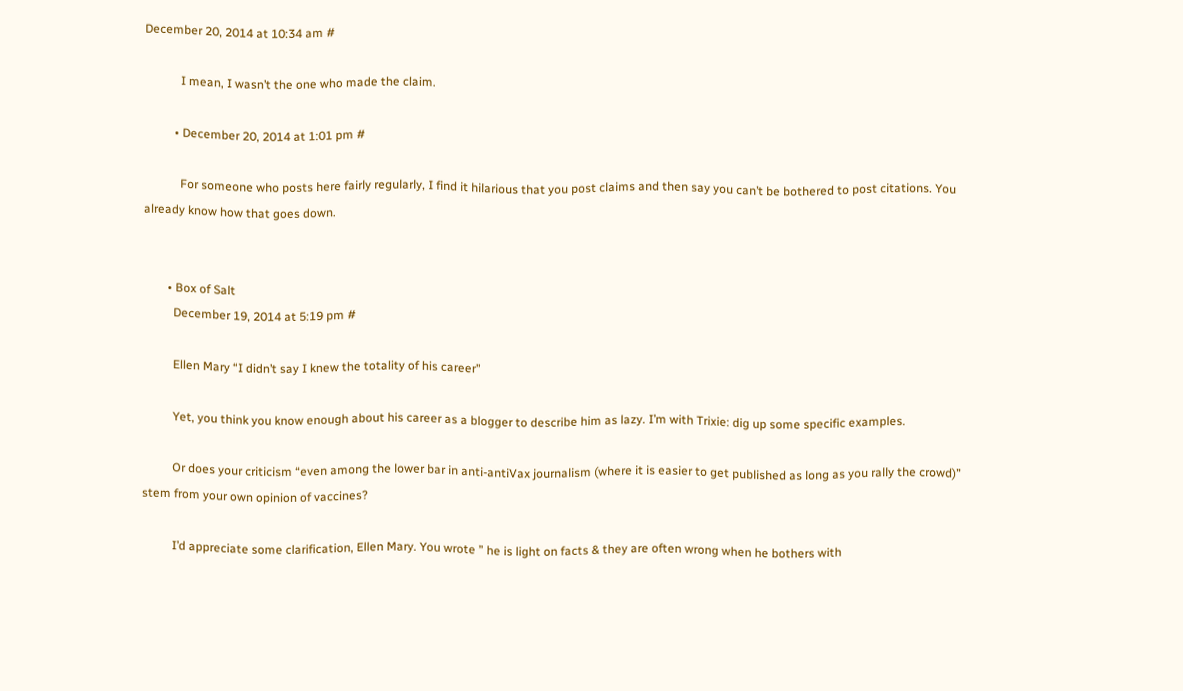December 20, 2014 at 10:34 am #

            I mean, I wasn’t the one who made the claim.

          • December 20, 2014 at 1:01 pm #

            For someone who posts here fairly regularly, I find it hilarious that you post claims and then say you can’t be bothered to post citations. You already know how that goes down.


        • Box of Salt
          December 19, 2014 at 5:19 pm #

          Ellen Mary “I didn’t say I knew the totality of his career”

          Yet, you think you know enough about his career as a blogger to describe him as lazy. I’m with Trixie: dig up some specific examples.

          Or does your criticism “even among the lower bar in anti-antiVax journalism (where it is easier to get published as long as you rally the crowd)” stem from your own opinion of vaccines?

          I’d appreciate some clarification, Ellen Mary. You wrote ” he is light on facts & they are often wrong when he bothers with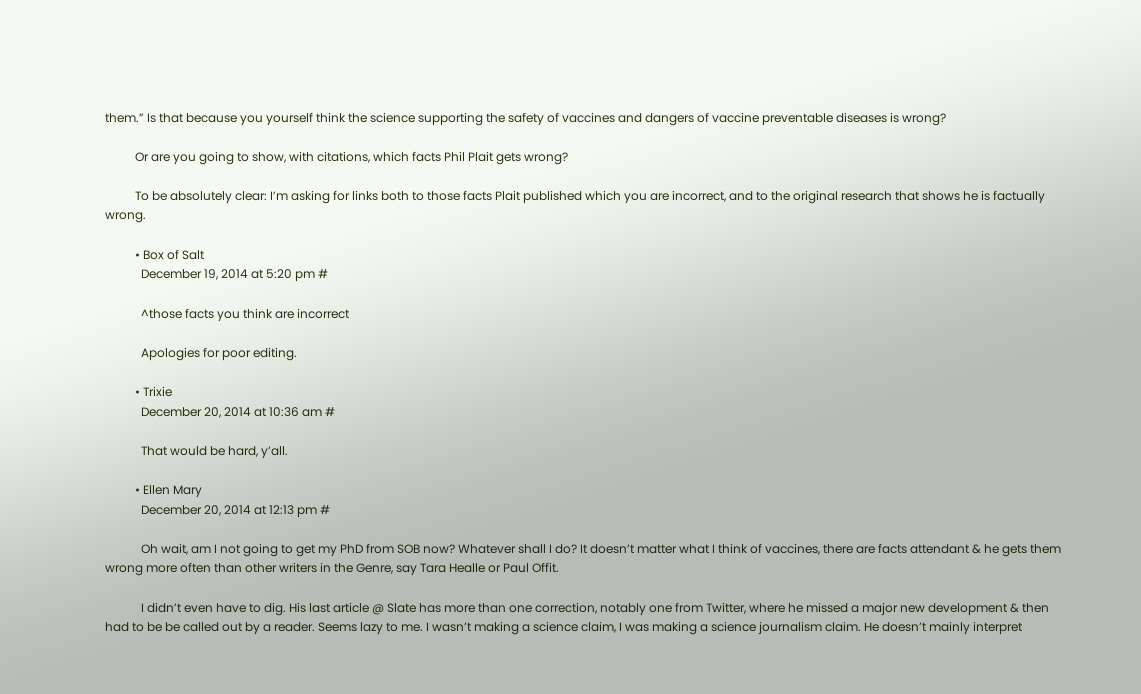them.” Is that because you yourself think the science supporting the safety of vaccines and dangers of vaccine preventable diseases is wrong?

          Or are you going to show, with citations, which facts Phil Plait gets wrong?

          To be absolutely clear: I’m asking for links both to those facts Plait published which you are incorrect, and to the original research that shows he is factually wrong.

          • Box of Salt
            December 19, 2014 at 5:20 pm #

            ^those facts you think are incorrect

            Apologies for poor editing.

          • Trixie
            December 20, 2014 at 10:36 am #

            That would be hard, y’all.

          • Ellen Mary
            December 20, 2014 at 12:13 pm #

            Oh wait, am I not going to get my PhD from SOB now? Whatever shall I do? It doesn’t matter what I think of vaccines, there are facts attendant & he gets them wrong more often than other writers in the Genre, say Tara Healle or Paul Offit.

            I didn’t even have to dig. His last article @ Slate has more than one correction, notably one from Twitter, where he missed a major new development & then had to be be called out by a reader. Seems lazy to me. I wasn’t making a science claim, I was making a science journalism claim. He doesn’t mainly interpret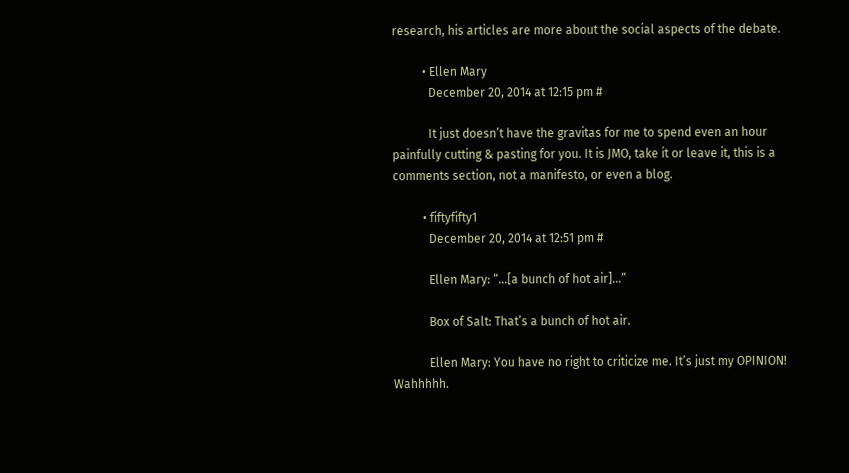research, his articles are more about the social aspects of the debate.

          • Ellen Mary
            December 20, 2014 at 12:15 pm #

            It just doesn’t have the gravitas for me to spend even an hour painfully cutting & pasting for you. It is JMO, take it or leave it, this is a comments section, not a manifesto, or even a blog.

          • fiftyfifty1
            December 20, 2014 at 12:51 pm #

            Ellen Mary: “…[a bunch of hot air]…”

            Box of Salt: That’s a bunch of hot air.

            Ellen Mary: You have no right to criticize me. It’s just my OPINION! Wahhhhh.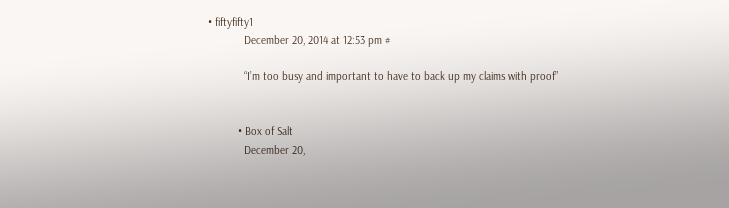• fiftyfifty1
            December 20, 2014 at 12:53 pm #

            “I’m too busy and important to have to back up my claims with proof”


          • Box of Salt
            December 20,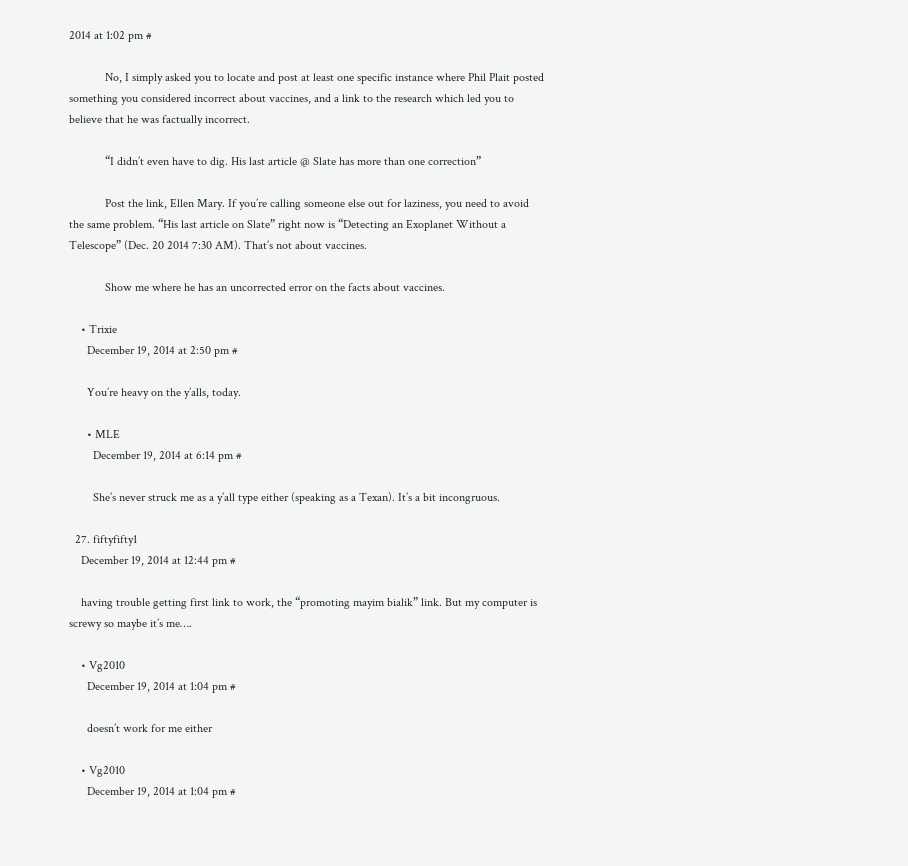2014 at 1:02 pm #

            No, I simply asked you to locate and post at least one specific instance where Phil Plait posted something you considered incorrect about vaccines, and a link to the research which led you to believe that he was factually incorrect.

            “I didn’t even have to dig. His last article @ Slate has more than one correction”

            Post the link, Ellen Mary. If you’re calling someone else out for laziness, you need to avoid the same problem. “His last article on Slate” right now is “Detecting an Exoplanet Without a Telescope” (Dec. 20 2014 7:30 AM). That’s not about vaccines.

            Show me where he has an uncorrected error on the facts about vaccines.

    • Trixie
      December 19, 2014 at 2:50 pm #

      You’re heavy on the y’alls, today.

      • MLE
        December 19, 2014 at 6:14 pm #

        She’s never struck me as a y’all type either (speaking as a Texan). It’s a bit incongruous.

  27. fiftyfifty1
    December 19, 2014 at 12:44 pm #

    having trouble getting first link to work, the “promoting mayim bialik” link. But my computer is screwy so maybe it’s me….

    • Vg2010
      December 19, 2014 at 1:04 pm #

      doesn’t work for me either

    • Vg2010
      December 19, 2014 at 1:04 pm #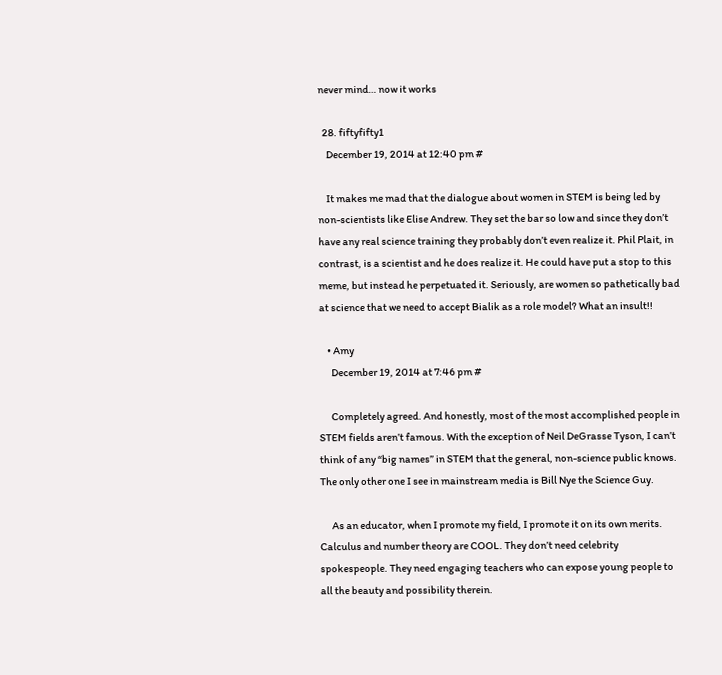never mind… now it works

  28. fiftyfifty1
    December 19, 2014 at 12:40 pm #

    It makes me mad that the dialogue about women in STEM is being led by non-scientists like Elise Andrew. They set the bar so low and since they don’t have any real science training they probably don’t even realize it. Phil Plait, in contrast, is a scientist and he does realize it. He could have put a stop to this meme, but instead he perpetuated it. Seriously, are women so pathetically bad at science that we need to accept Bialik as a role model? What an insult!!

    • Amy
      December 19, 2014 at 7:46 pm #

      Completely agreed. And honestly, most of the most accomplished people in STEM fields aren’t famous. With the exception of Neil DeGrasse Tyson, I can’t think of any “big names” in STEM that the general, non-science public knows. The only other one I see in mainstream media is Bill Nye the Science Guy.

      As an educator, when I promote my field, I promote it on its own merits. Calculus and number theory are COOL. They don’t need celebrity spokespeople. They need engaging teachers who can expose young people to all the beauty and possibility therein.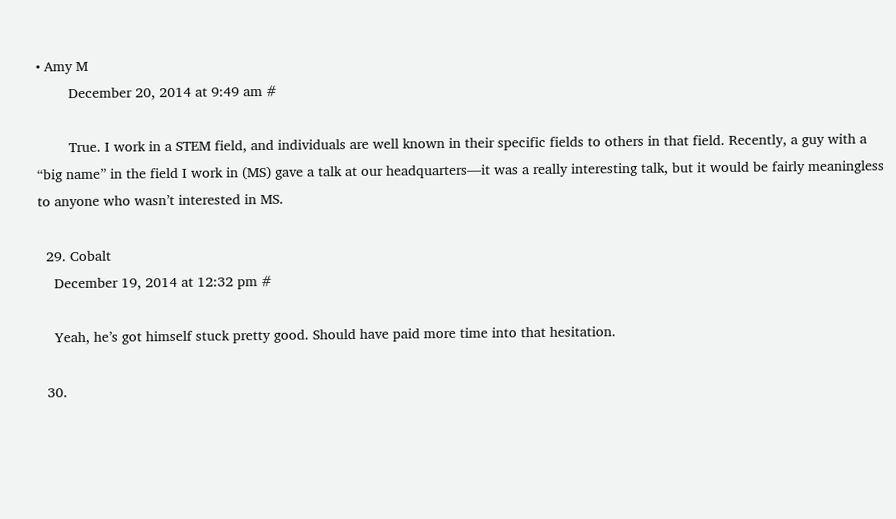• Amy M
        December 20, 2014 at 9:49 am #

        True. I work in a STEM field, and individuals are well known in their specific fields to others in that field. Recently, a guy with a “big name” in the field I work in (MS) gave a talk at our headquarters—it was a really interesting talk, but it would be fairly meaningless to anyone who wasn’t interested in MS.

  29. Cobalt
    December 19, 2014 at 12:32 pm #

    Yeah, he’s got himself stuck pretty good. Should have paid more time into that hesitation.

  30.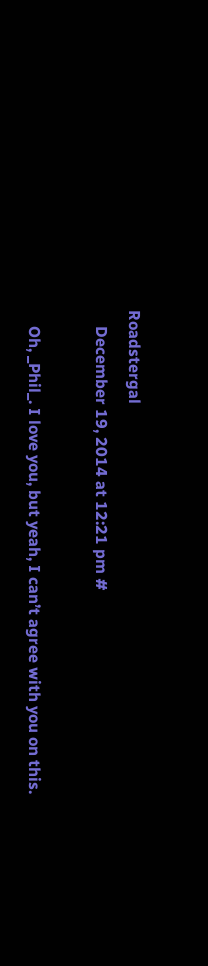Roadstergal
    December 19, 2014 at 12:21 pm #

    Oh, _Phil_. I love you, but yeah, I can’t agree with you on this.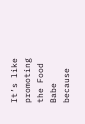It’s like promoting the Food Babe because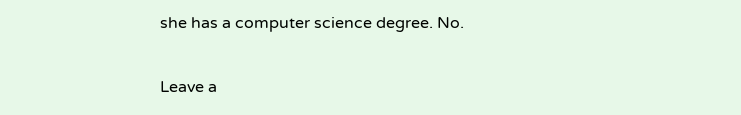she has a computer science degree. No.

Leave a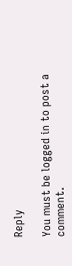Reply

You must be logged in to post a comment.